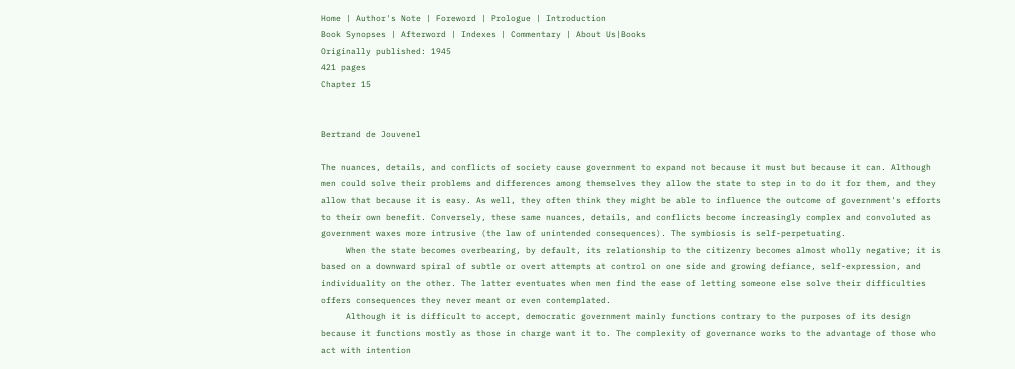Home | Author's Note | Foreword | Prologue | Introduction
Book Synopses | Afterword | Indexes | Commentary | About Us|Books
Originally published: 1945
421 pages
Chapter 15


Bertrand de Jouvenel

The nuances, details, and conflicts of society cause government to expand not because it must but because it can. Although men could solve their problems and differences among themselves they allow the state to step in to do it for them, and they allow that because it is easy. As well, they often think they might be able to influence the outcome of government's efforts to their own benefit. Conversely, these same nuances, details, and conflicts become increasingly complex and convoluted as government waxes more intrusive (the law of unintended consequences). The symbiosis is self-perpetuating.
     When the state becomes overbearing, by default, its relationship to the citizenry becomes almost wholly negative; it is based on a downward spiral of subtle or overt attempts at control on one side and growing defiance, self-expression, and individuality on the other. The latter eventuates when men find the ease of letting someone else solve their difficulties offers consequences they never meant or even contemplated.
     Although it is difficult to accept, democratic government mainly functions contrary to the purposes of its design because it functions mostly as those in charge want it to. The complexity of governance works to the advantage of those who act with intention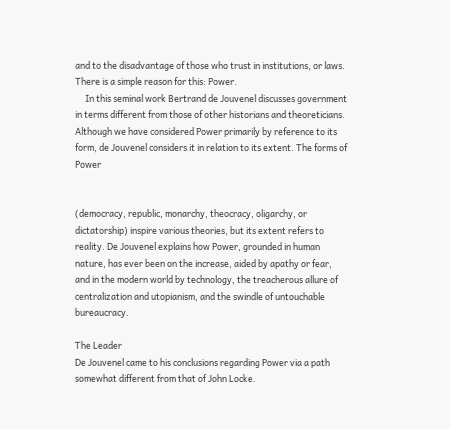and to the disadvantage of those who trust in institutions, or laws. There is a simple reason for this: Power.
     In this seminal work Bertrand de Jouvenel discusses government in terms different from those of other historians and theoreticians. Although we have considered Power primarily by reference to its form, de Jouvenel considers it in relation to its extent. The forms of Power


(democracy, republic, monarchy, theocracy, oligarchy, or dictatorship) inspire various theories, but its extent refers to reality. De Jouvenel explains how Power, grounded in human nature, has ever been on the increase, aided by apathy or fear, and in the modern world by technology, the treacherous allure of centralization and utopianism, and the swindle of untouchable bureaucracy.

The Leader
De Jouvenel came to his conclusions regarding Power via a path somewhat different from that of John Locke.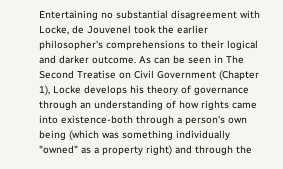Entertaining no substantial disagreement with Locke, de Jouvenel took the earlier philosopher's comprehensions to their logical and darker outcome. As can be seen in The Second Treatise on Civil Government (Chapter 1), Locke develops his theory of governance through an understanding of how rights came into existence-both through a person's own being (which was something individually "owned" as a property right) and through the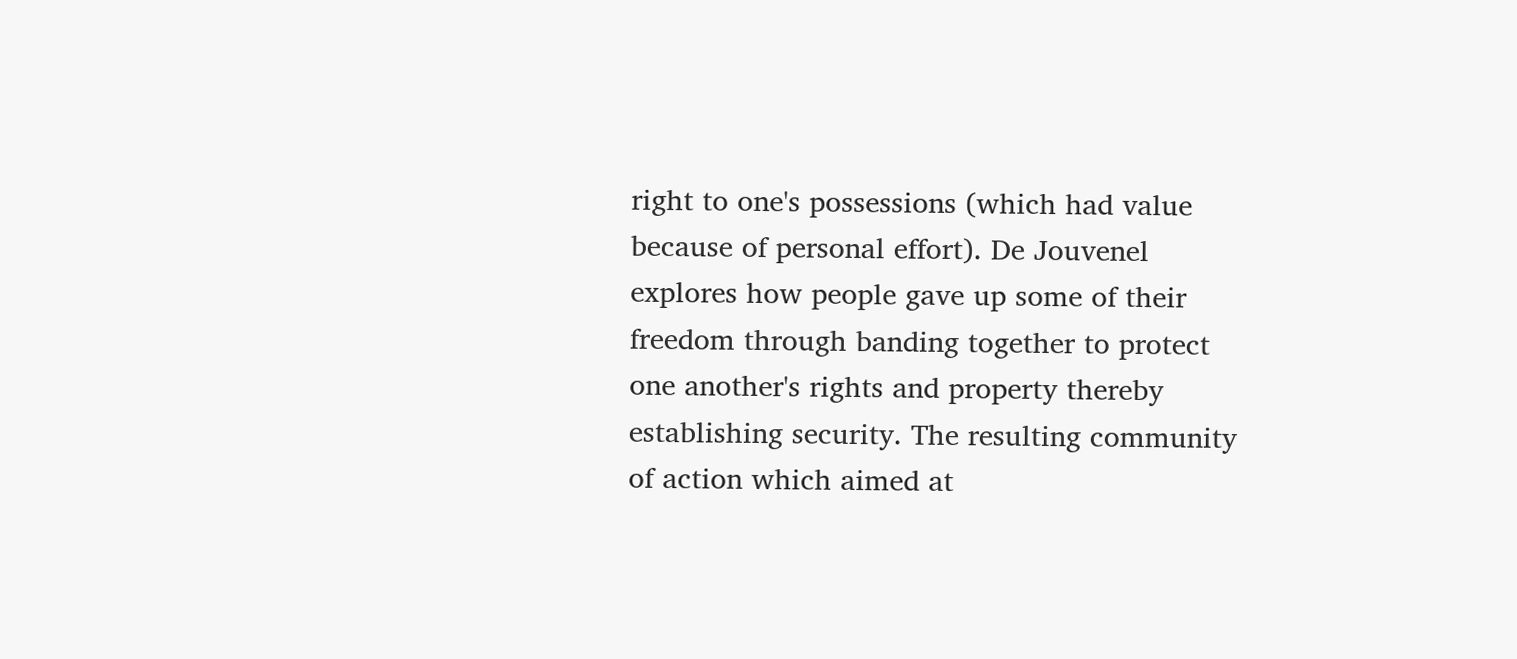right to one's possessions (which had value because of personal effort). De Jouvenel explores how people gave up some of their freedom through banding together to protect one another's rights and property thereby establishing security. The resulting community of action which aimed at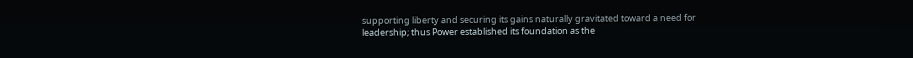supporting liberty and securing its gains naturally gravitated toward a need for leadership; thus Power established its foundation as the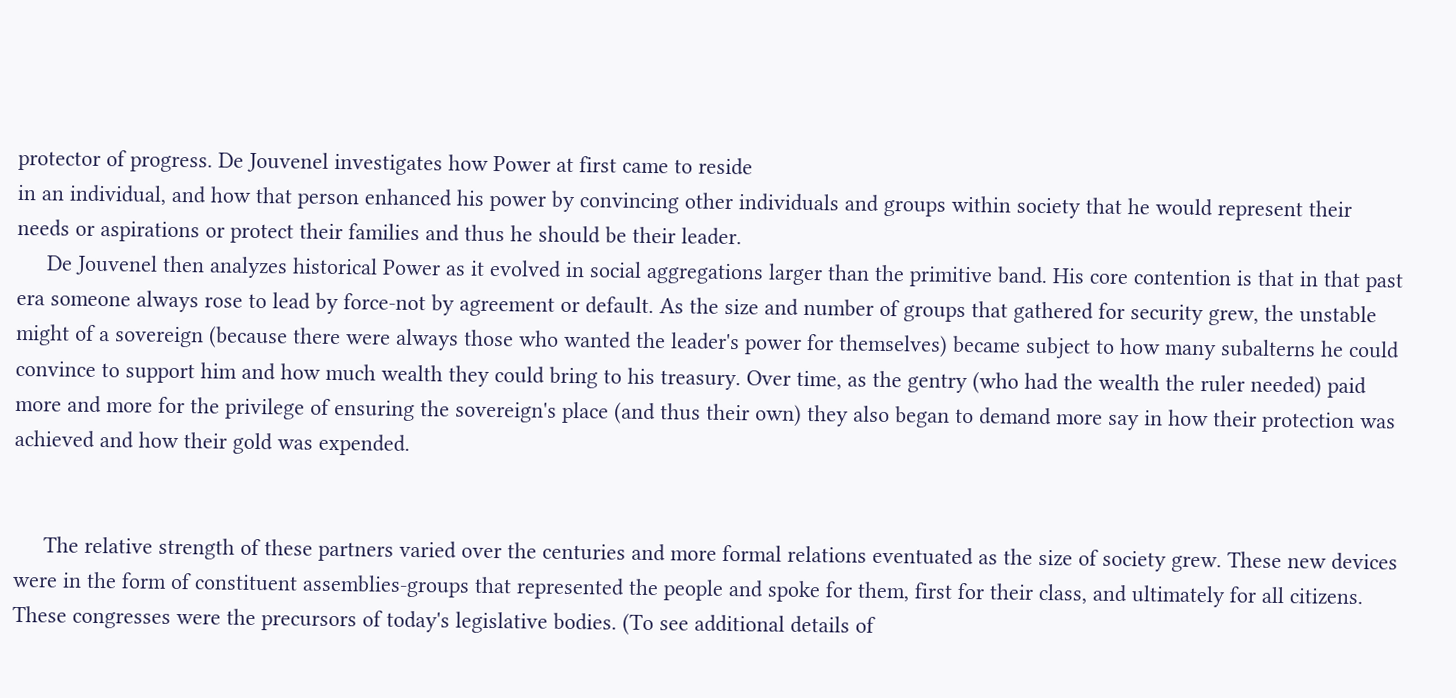protector of progress. De Jouvenel investigates how Power at first came to reside
in an individual, and how that person enhanced his power by convincing other individuals and groups within society that he would represent their needs or aspirations or protect their families and thus he should be their leader.
     De Jouvenel then analyzes historical Power as it evolved in social aggregations larger than the primitive band. His core contention is that in that past era someone always rose to lead by force-not by agreement or default. As the size and number of groups that gathered for security grew, the unstable might of a sovereign (because there were always those who wanted the leader's power for themselves) became subject to how many subalterns he could convince to support him and how much wealth they could bring to his treasury. Over time, as the gentry (who had the wealth the ruler needed) paid more and more for the privilege of ensuring the sovereign's place (and thus their own) they also began to demand more say in how their protection was achieved and how their gold was expended.


     The relative strength of these partners varied over the centuries and more formal relations eventuated as the size of society grew. These new devices were in the form of constituent assemblies-groups that represented the people and spoke for them, first for their class, and ultimately for all citizens. These congresses were the precursors of today's legislative bodies. (To see additional details of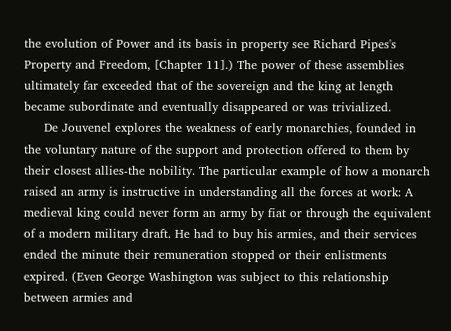the evolution of Power and its basis in property see Richard Pipes's Property and Freedom, [Chapter 11].) The power of these assemblies ultimately far exceeded that of the sovereign and the king at length became subordinate and eventually disappeared or was trivialized.
     De Jouvenel explores the weakness of early monarchies, founded in the voluntary nature of the support and protection offered to them by their closest allies-the nobility. The particular example of how a monarch raised an army is instructive in understanding all the forces at work: A medieval king could never form an army by fiat or through the equivalent of a modern military draft. He had to buy his armies, and their services ended the minute their remuneration stopped or their enlistments expired. (Even George Washington was subject to this relationship between armies and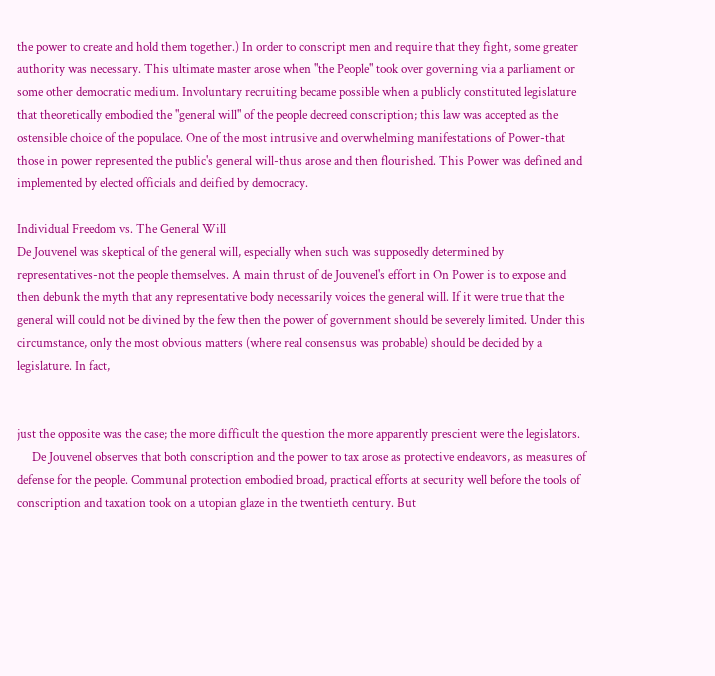the power to create and hold them together.) In order to conscript men and require that they fight, some greater authority was necessary. This ultimate master arose when "the People" took over governing via a parliament or some other democratic medium. Involuntary recruiting became possible when a publicly constituted legislature that theoretically embodied the "general will" of the people decreed conscription; this law was accepted as the ostensible choice of the populace. One of the most intrusive and overwhelming manifestations of Power-that those in power represented the public's general will-thus arose and then flourished. This Power was defined and implemented by elected officials and deified by democracy.

Individual Freedom vs. The General Will
De Jouvenel was skeptical of the general will, especially when such was supposedly determined by representatives-not the people themselves. A main thrust of de Jouvenel's effort in On Power is to expose and then debunk the myth that any representative body necessarily voices the general will. If it were true that the general will could not be divined by the few then the power of government should be severely limited. Under this circumstance, only the most obvious matters (where real consensus was probable) should be decided by a legislature. In fact,


just the opposite was the case; the more difficult the question the more apparently prescient were the legislators.
     De Jouvenel observes that both conscription and the power to tax arose as protective endeavors, as measures of defense for the people. Communal protection embodied broad, practical efforts at security well before the tools of conscription and taxation took on a utopian glaze in the twentieth century. But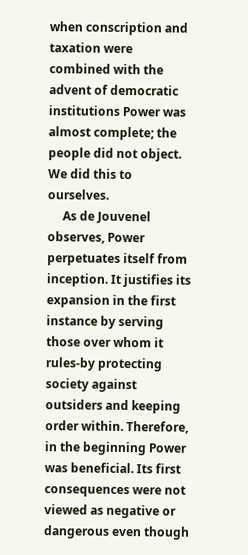when conscription and taxation were combined with the advent of democratic institutions Power was almost complete; the people did not object. We did this to ourselves.
     As de Jouvenel observes, Power perpetuates itself from inception. It justifies its expansion in the first instance by serving those over whom it rules-by protecting society against outsiders and keeping order within. Therefore, in the beginning Power was beneficial. Its first consequences were not viewed as negative or dangerous even though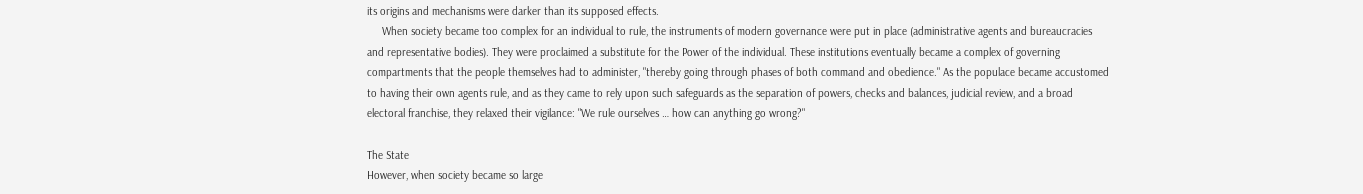its origins and mechanisms were darker than its supposed effects.
     When society became too complex for an individual to rule, the instruments of modern governance were put in place (administrative agents and bureaucracies and representative bodies). They were proclaimed a substitute for the Power of the individual. These institutions eventually became a complex of governing compartments that the people themselves had to administer, "thereby going through phases of both command and obedience." As the populace became accustomed to having their own agents rule, and as they came to rely upon such safeguards as the separation of powers, checks and balances, judicial review, and a broad electoral franchise, they relaxed their vigilance: "We rule ourselves … how can anything go wrong?"

The State
However, when society became so large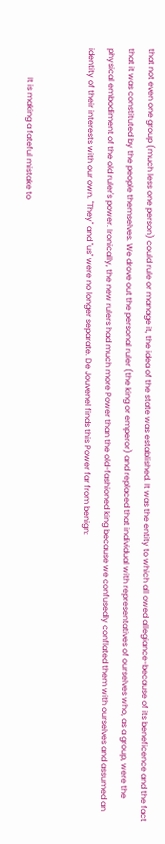that not even one group (much less one person) could rule or manage it, the idea of the state was established. It was the entity to which all owed allegiance-because of its beneficence and the fact that it was constituted by the people themselves. We drove out the personal ruler (the king or emperor) and replaced that individual with representatives of ourselves who, as a group, were the physical embodiment of the old ruler's power. Ironically, the new rulers had much more Power than the old-fashioned king because we confusedly conflated them with ourselves and assumed an identity of their interests with our own. "They" and "us" were no longer separate. De Jouvenel finds this Power far from benign:


               It is making a fateful mistake to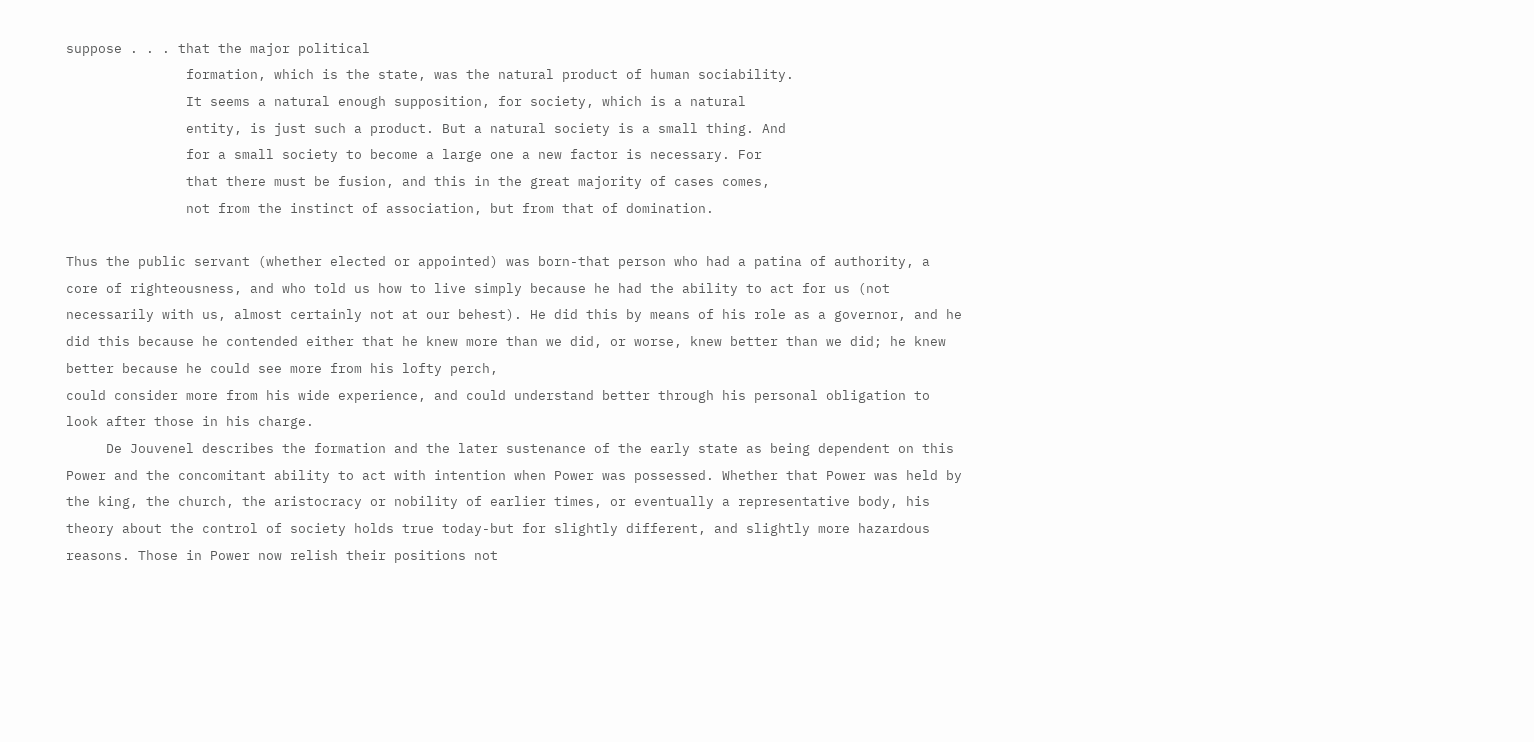suppose . . . that the major political
               formation, which is the state, was the natural product of human sociability.
               It seems a natural enough supposition, for society, which is a natural
               entity, is just such a product. But a natural society is a small thing. And
               for a small society to become a large one a new factor is necessary. For
               that there must be fusion, and this in the great majority of cases comes,
               not from the instinct of association, but from that of domination.

Thus the public servant (whether elected or appointed) was born-that person who had a patina of authority, a core of righteousness, and who told us how to live simply because he had the ability to act for us (not necessarily with us, almost certainly not at our behest). He did this by means of his role as a governor, and he did this because he contended either that he knew more than we did, or worse, knew better than we did; he knew better because he could see more from his lofty perch,
could consider more from his wide experience, and could understand better through his personal obligation to look after those in his charge.
     De Jouvenel describes the formation and the later sustenance of the early state as being dependent on this Power and the concomitant ability to act with intention when Power was possessed. Whether that Power was held by the king, the church, the aristocracy or nobility of earlier times, or eventually a representative body, his theory about the control of society holds true today-but for slightly different, and slightly more hazardous reasons. Those in Power now relish their positions not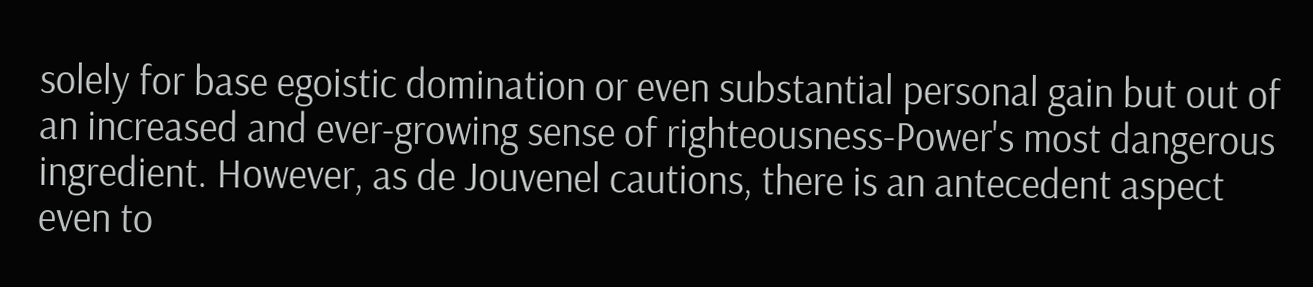solely for base egoistic domination or even substantial personal gain but out of an increased and ever-growing sense of righteousness-Power's most dangerous ingredient. However, as de Jouvenel cautions, there is an antecedent aspect even to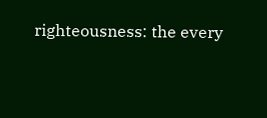righteousness: the every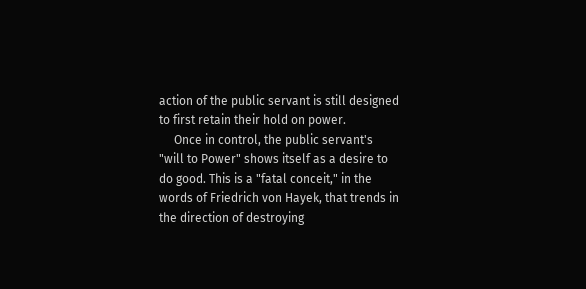action of the public servant is still designed to first retain their hold on power.
     Once in control, the public servant's "will to Power" shows itself as a desire to do good. This is a "fatal conceit," in the words of Friedrich von Hayek, that trends in the direction of destroying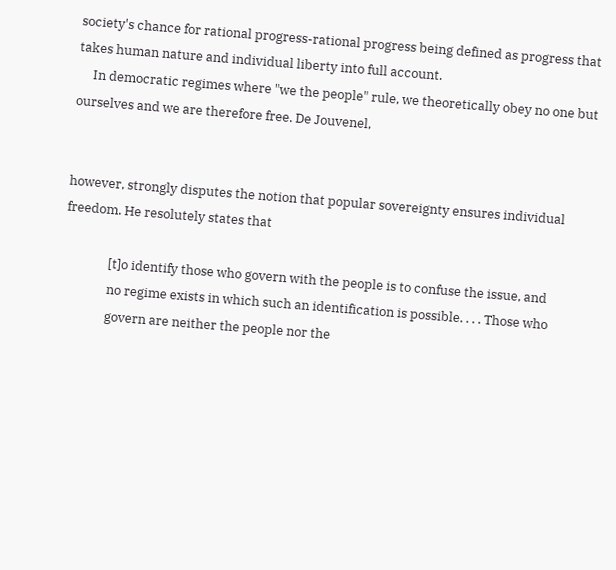society's chance for rational progress-rational progress being defined as progress that takes human nature and individual liberty into full account.
     In democratic regimes where "we the people" rule, we theoretically obey no one but ourselves and we are therefore free. De Jouvenel,


however, strongly disputes the notion that popular sovereignty ensures individual freedom. He resolutely states that

               [t]o identify those who govern with the people is to confuse the issue, and
               no regime exists in which such an identification is possible. . . . Those who
               govern are neither the people nor the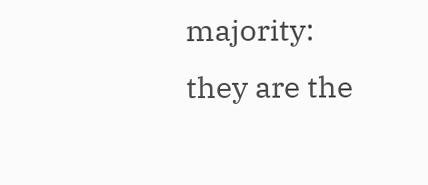majority: they are the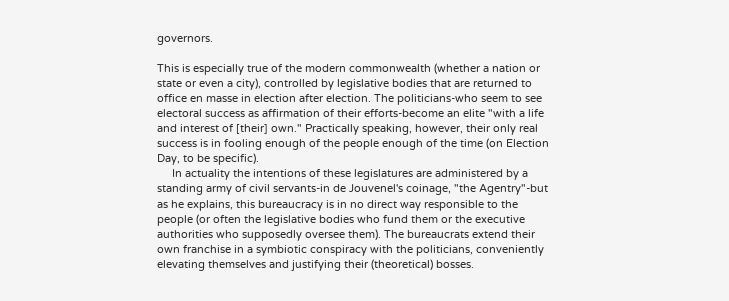governors.

This is especially true of the modern commonwealth (whether a nation or state or even a city), controlled by legislative bodies that are returned to office en masse in election after election. The politicians-who seem to see electoral success as affirmation of their efforts-become an elite "with a life and interest of [their] own." Practically speaking, however, their only real success is in fooling enough of the people enough of the time (on Election Day, to be specific).
     In actuality the intentions of these legislatures are administered by a standing army of civil servants-in de Jouvenel's coinage, "the Agentry"-but as he explains, this bureaucracy is in no direct way responsible to the people (or often the legislative bodies who fund them or the executive authorities who supposedly oversee them). The bureaucrats extend their own franchise in a symbiotic conspiracy with the politicians, conveniently elevating themselves and justifying their (theoretical) bosses.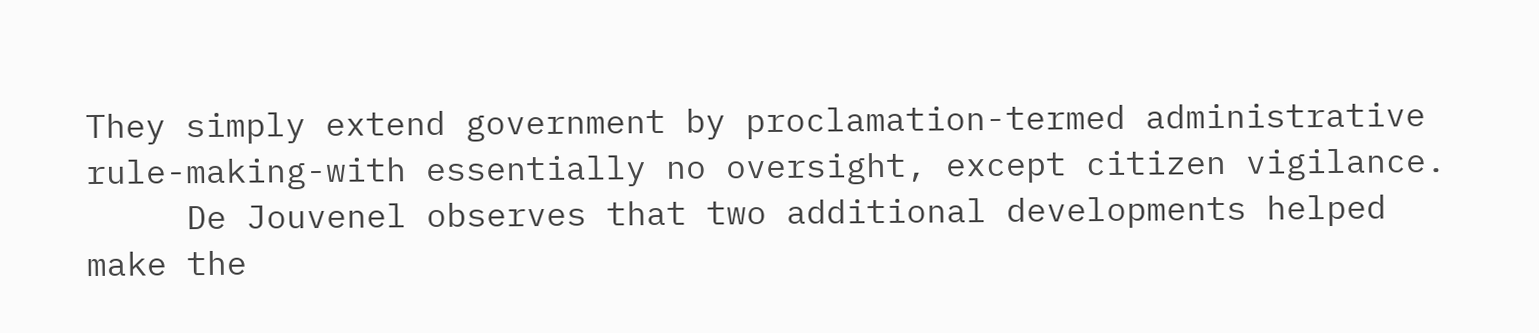They simply extend government by proclamation-termed administrative rule-making-with essentially no oversight, except citizen vigilance.
     De Jouvenel observes that two additional developments helped make the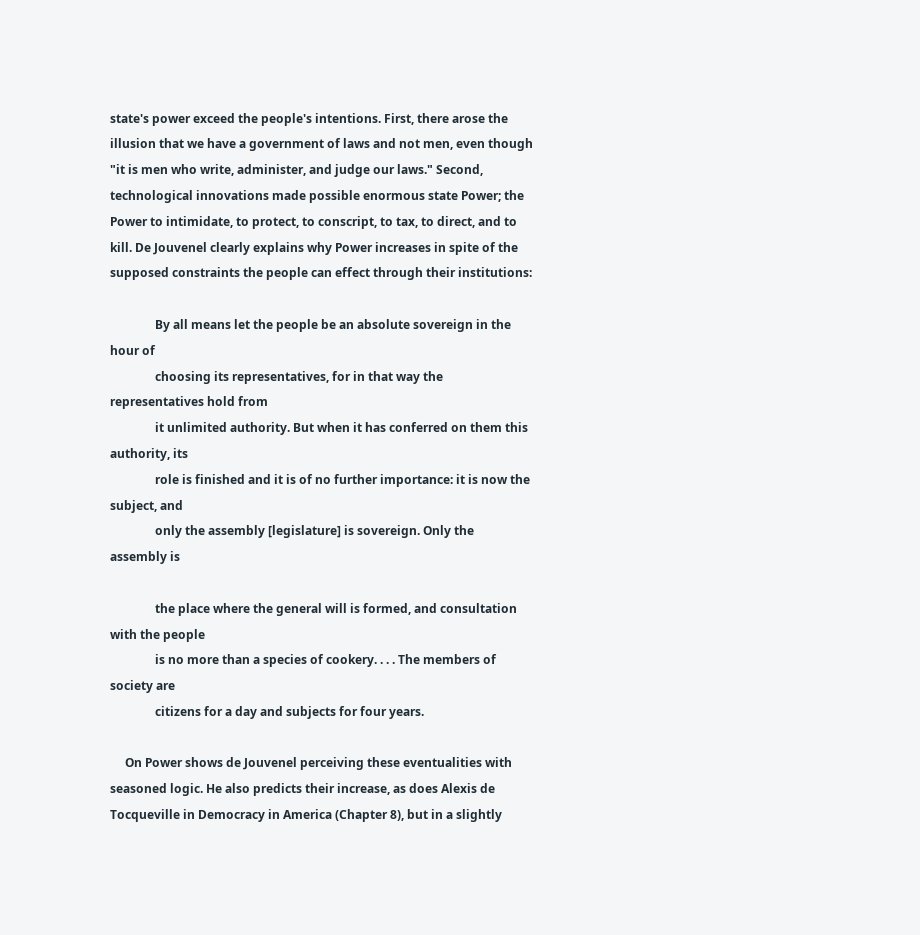state's power exceed the people's intentions. First, there arose the illusion that we have a government of laws and not men, even though "it is men who write, administer, and judge our laws." Second, technological innovations made possible enormous state Power; the Power to intimidate, to protect, to conscript, to tax, to direct, and to kill. De Jouvenel clearly explains why Power increases in spite of the supposed constraints the people can effect through their institutions:

               By all means let the people be an absolute sovereign in the hour of
               choosing its representatives, for in that way the representatives hold from
               it unlimited authority. But when it has conferred on them this authority, its
               role is finished and it is of no further importance: it is now the subject, and
               only the assembly [legislature] is sovereign. Only the assembly is

               the place where the general will is formed, and consultation with the people
               is no more than a species of cookery. . . . The members of society are
               citizens for a day and subjects for four years.

     On Power shows de Jouvenel perceiving these eventualities with seasoned logic. He also predicts their increase, as does Alexis de Tocqueville in Democracy in America (Chapter 8), but in a slightly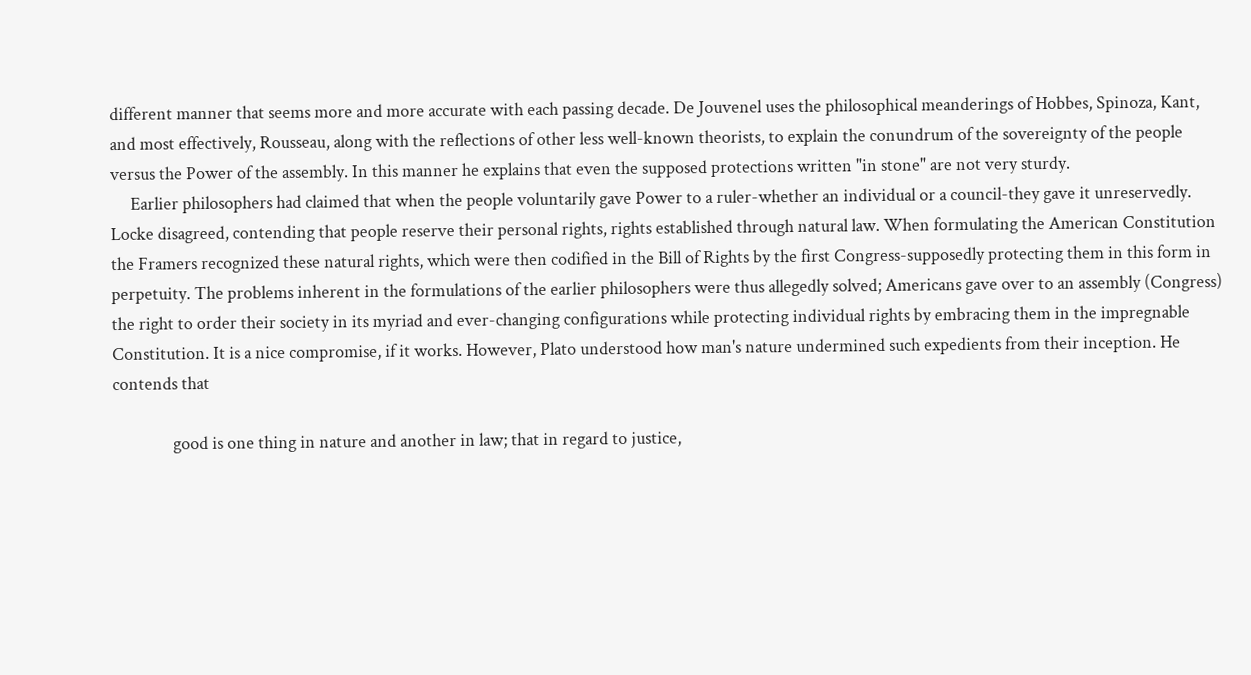different manner that seems more and more accurate with each passing decade. De Jouvenel uses the philosophical meanderings of Hobbes, Spinoza, Kant, and most effectively, Rousseau, along with the reflections of other less well-known theorists, to explain the conundrum of the sovereignty of the people versus the Power of the assembly. In this manner he explains that even the supposed protections written "in stone" are not very sturdy.
     Earlier philosophers had claimed that when the people voluntarily gave Power to a ruler-whether an individual or a council-they gave it unreservedly. Locke disagreed, contending that people reserve their personal rights, rights established through natural law. When formulating the American Constitution the Framers recognized these natural rights, which were then codified in the Bill of Rights by the first Congress-supposedly protecting them in this form in perpetuity. The problems inherent in the formulations of the earlier philosophers were thus allegedly solved; Americans gave over to an assembly (Congress) the right to order their society in its myriad and ever-changing configurations while protecting individual rights by embracing them in the impregnable Constitution. It is a nice compromise, if it works. However, Plato understood how man's nature undermined such expedients from their inception. He contends that

               good is one thing in nature and another in law; that in regard to justice,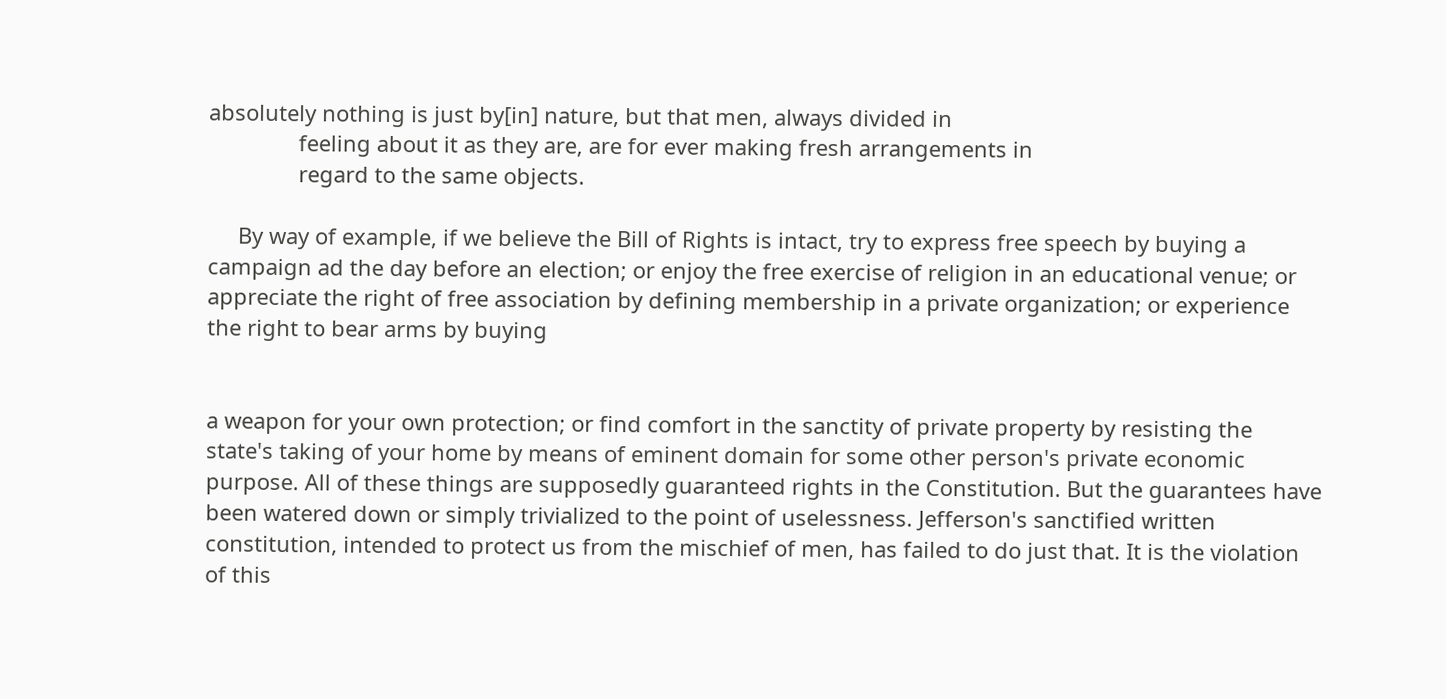absolutely nothing is just by[in] nature, but that men, always divided in
               feeling about it as they are, are for ever making fresh arrangements in
               regard to the same objects.

     By way of example, if we believe the Bill of Rights is intact, try to express free speech by buying a campaign ad the day before an election; or enjoy the free exercise of religion in an educational venue; or appreciate the right of free association by defining membership in a private organization; or experience the right to bear arms by buying


a weapon for your own protection; or find comfort in the sanctity of private property by resisting the state's taking of your home by means of eminent domain for some other person's private economic purpose. All of these things are supposedly guaranteed rights in the Constitution. But the guarantees have been watered down or simply trivialized to the point of uselessness. Jefferson's sanctified written constitution, intended to protect us from the mischief of men, has failed to do just that. It is the violation of this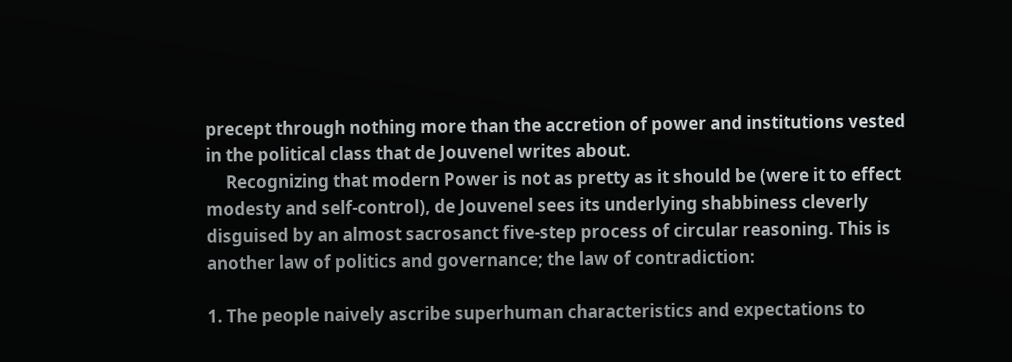precept through nothing more than the accretion of power and institutions vested in the political class that de Jouvenel writes about.
     Recognizing that modern Power is not as pretty as it should be (were it to effect modesty and self-control), de Jouvenel sees its underlying shabbiness cleverly disguised by an almost sacrosanct five-step process of circular reasoning. This is another law of politics and governance; the law of contradiction:

1. The people naively ascribe superhuman characteristics and expectations to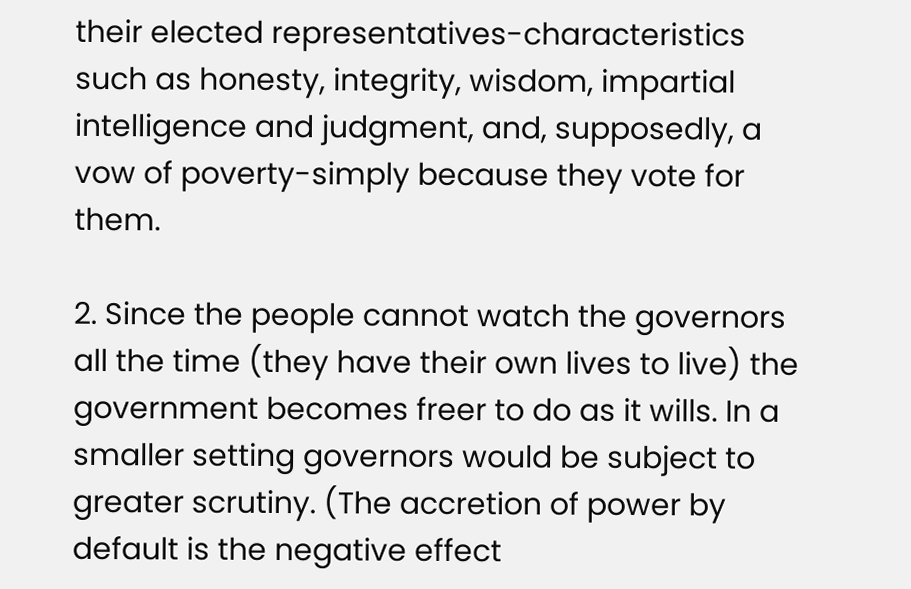their elected representatives-characteristics such as honesty, integrity, wisdom, impartial intelligence and judgment, and, supposedly, a vow of poverty-simply because they vote for them.

2. Since the people cannot watch the governors all the time (they have their own lives to live) the government becomes freer to do as it wills. In a smaller setting governors would be subject to greater scrutiny. (The accretion of power by default is the negative effect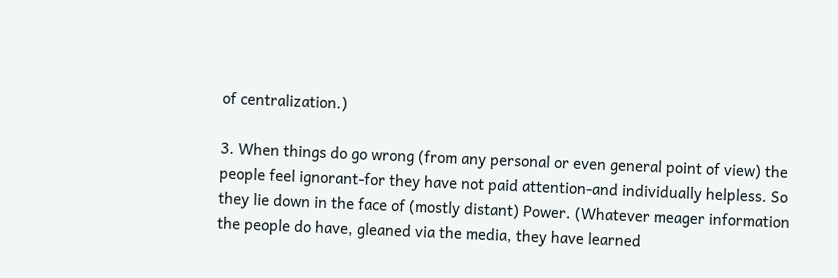of centralization.)

3. When things do go wrong (from any personal or even general point of view) the people feel ignorant-for they have not paid attention-and individually helpless. So they lie down in the face of (mostly distant) Power. (Whatever meager information the people do have, gleaned via the media, they have learned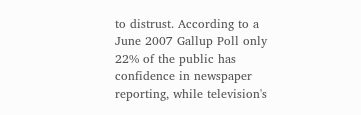to distrust. According to a June 2007 Gallup Poll only 22% of the public has confidence in newspaper reporting, while television's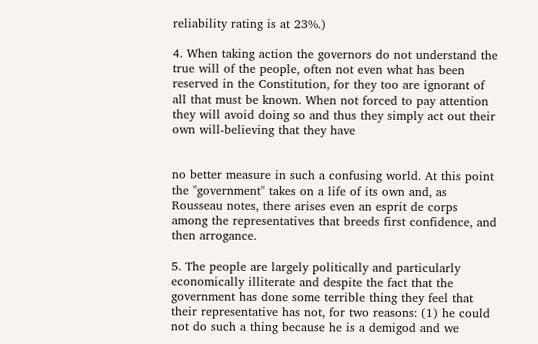reliability rating is at 23%.)

4. When taking action the governors do not understand the true will of the people, often not even what has been reserved in the Constitution, for they too are ignorant of all that must be known. When not forced to pay attention they will avoid doing so and thus they simply act out their own will-believing that they have


no better measure in such a confusing world. At this point the "government" takes on a life of its own and, as Rousseau notes, there arises even an esprit de corps among the representatives that breeds first confidence, and then arrogance.

5. The people are largely politically and particularly economically illiterate and despite the fact that the government has done some terrible thing they feel that their representative has not, for two reasons: (1) he could not do such a thing because he is a demigod and we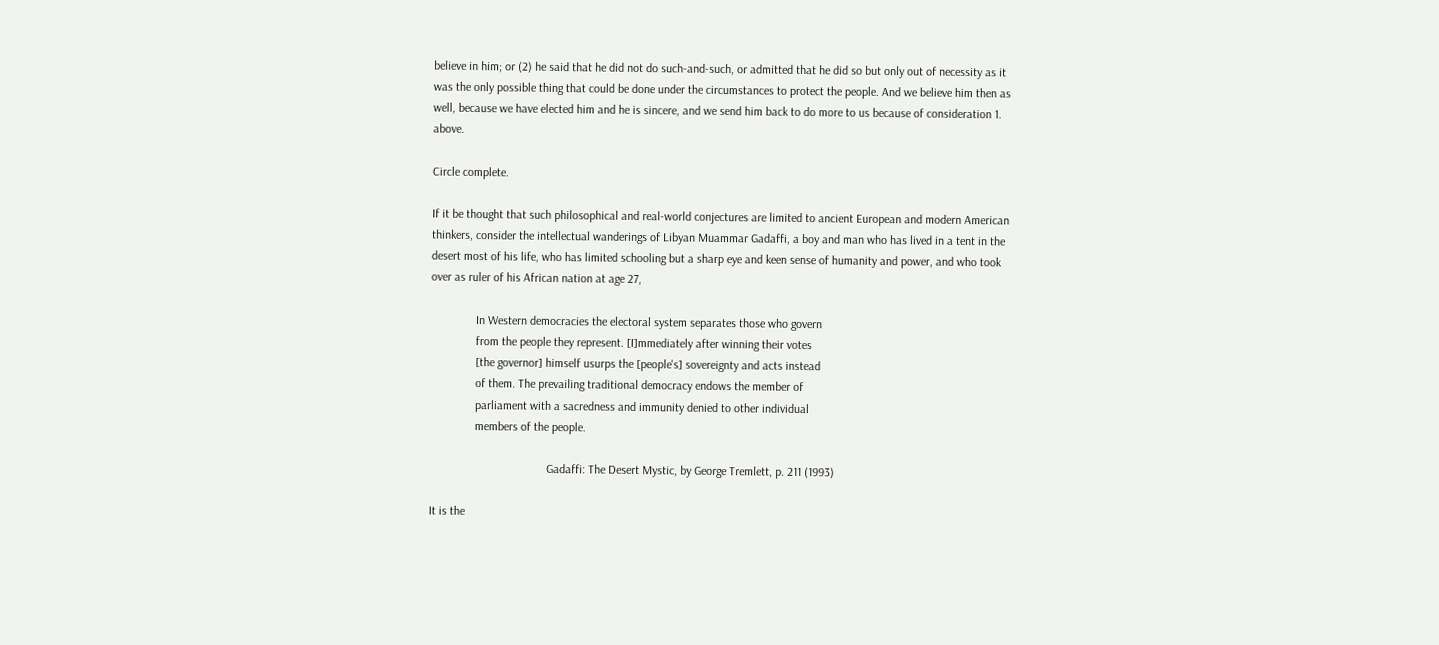believe in him; or (2) he said that he did not do such-and-such, or admitted that he did so but only out of necessity as it was the only possible thing that could be done under the circumstances to protect the people. And we believe him then as well, because we have elected him and he is sincere, and we send him back to do more to us because of consideration 1. above.

Circle complete.

If it be thought that such philosophical and real-world conjectures are limited to ancient European and modern American thinkers, consider the intellectual wanderings of Libyan Muammar Gadaffi, a boy and man who has lived in a tent in the desert most of his life, who has limited schooling but a sharp eye and keen sense of humanity and power, and who took over as ruler of his African nation at age 27,

               In Western democracies the electoral system separates those who govern
               from the people they represent. [I]mmediately after winning their votes
               [the governor] himself usurps the [people's] sovereignty and acts instead
               of them. The prevailing traditional democracy endows the member of
               parliament with a sacredness and immunity denied to other individual
               members of the people.

                                       Gadaffi: The Desert Mystic, by George Tremlett, p. 211 (1993)

It is the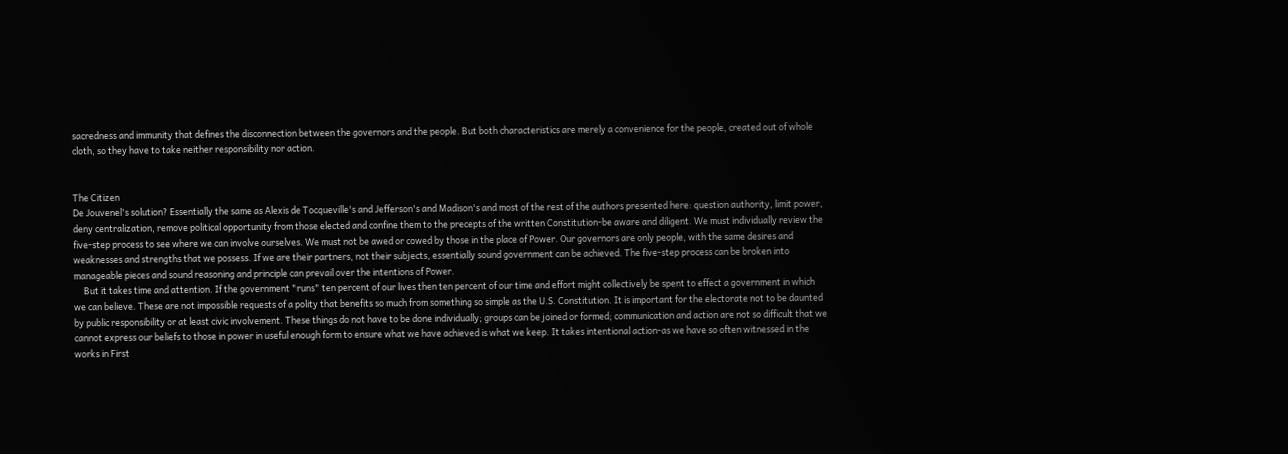sacredness and immunity that defines the disconnection between the governors and the people. But both characteristics are merely a convenience for the people, created out of whole cloth, so they have to take neither responsibility nor action.


The Citizen
De Jouvenel's solution? Essentially the same as Alexis de Tocqueville's and Jefferson's and Madison's and most of the rest of the authors presented here: question authority, limit power, deny centralization, remove political opportunity from those elected and confine them to the precepts of the written Constitution-be aware and diligent. We must individually review the five-step process to see where we can involve ourselves. We must not be awed or cowed by those in the place of Power. Our governors are only people, with the same desires and weaknesses and strengths that we possess. If we are their partners, not their subjects, essentially sound government can be achieved. The five-step process can be broken into manageable pieces and sound reasoning and principle can prevail over the intentions of Power.
     But it takes time and attention. If the government "runs" ten percent of our lives then ten percent of our time and effort might collectively be spent to effect a government in which we can believe. These are not impossible requests of a polity that benefits so much from something so simple as the U.S. Constitution. It is important for the electorate not to be daunted by public responsibility or at least civic involvement. These things do not have to be done individually; groups can be joined or formed; communication and action are not so difficult that we cannot express our beliefs to those in power in useful enough form to ensure what we have achieved is what we keep. It takes intentional action-as we have so often witnessed in the works in First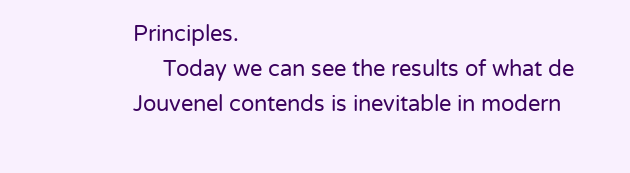Principles.
     Today we can see the results of what de Jouvenel contends is inevitable in modern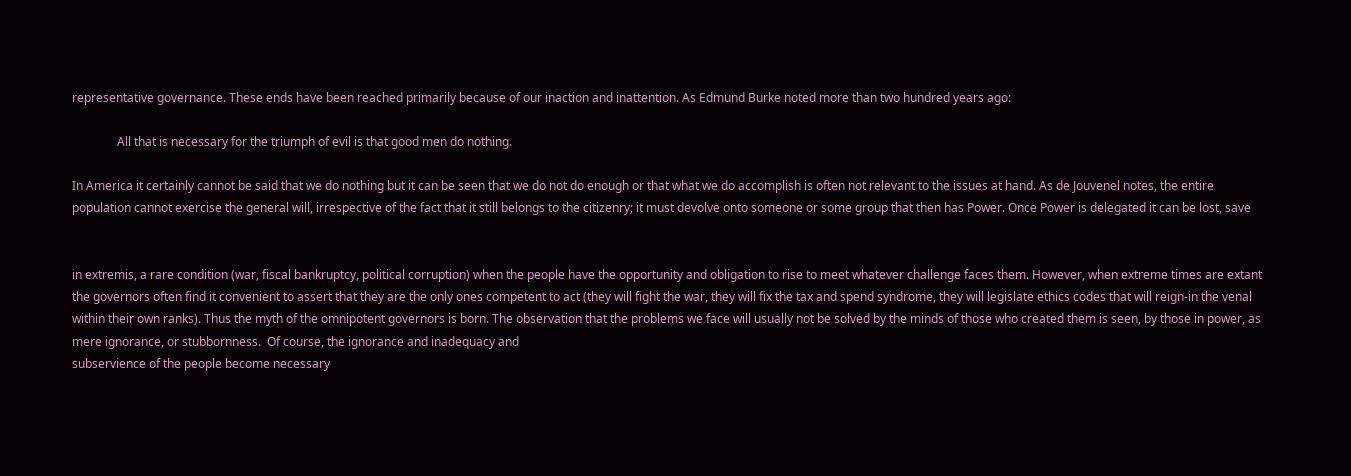representative governance. These ends have been reached primarily because of our inaction and inattention. As Edmund Burke noted more than two hundred years ago:

               All that is necessary for the triumph of evil is that good men do nothing.

In America it certainly cannot be said that we do nothing but it can be seen that we do not do enough or that what we do accomplish is often not relevant to the issues at hand. As de Jouvenel notes, the entire population cannot exercise the general will, irrespective of the fact that it still belongs to the citizenry; it must devolve onto someone or some group that then has Power. Once Power is delegated it can be lost, save


in extremis, a rare condition (war, fiscal bankruptcy, political corruption) when the people have the opportunity and obligation to rise to meet whatever challenge faces them. However, when extreme times are extant the governors often find it convenient to assert that they are the only ones competent to act (they will fight the war, they will fix the tax and spend syndrome, they will legislate ethics codes that will reign-in the venal within their own ranks). Thus the myth of the omnipotent governors is born. The observation that the problems we face will usually not be solved by the minds of those who created them is seen, by those in power, as mere ignorance, or stubbornness.  Of course, the ignorance and inadequacy and
subservience of the people become necessary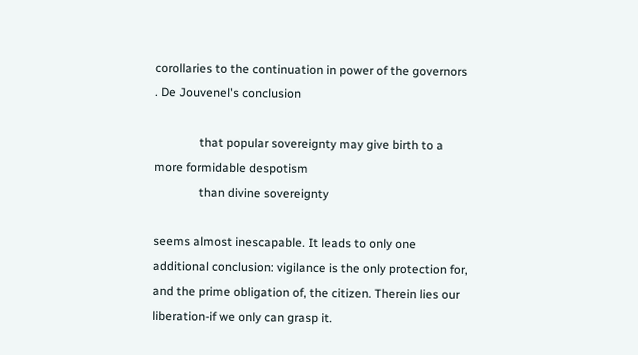corollaries to the continuation in power of the governors
. De Jouvenel's conclusion

               that popular sovereignty may give birth to a more formidable despotism
               than divine sovereignty

seems almost inescapable. It leads to only one additional conclusion: vigilance is the only protection for, and the prime obligation of, the citizen. Therein lies our liberation-if we only can grasp it.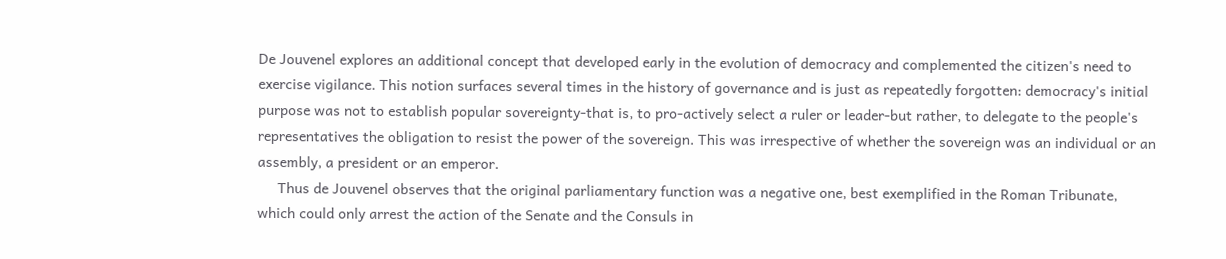De Jouvenel explores an additional concept that developed early in the evolution of democracy and complemented the citizen's need to exercise vigilance. This notion surfaces several times in the history of governance and is just as repeatedly forgotten: democracy's initial purpose was not to establish popular sovereignty-that is, to pro-actively select a ruler or leader-but rather, to delegate to the people's representatives the obligation to resist the power of the sovereign. This was irrespective of whether the sovereign was an individual or an assembly, a president or an emperor.
     Thus de Jouvenel observes that the original parliamentary function was a negative one, best exemplified in the Roman Tribunate, which could only arrest the action of the Senate and the Consuls in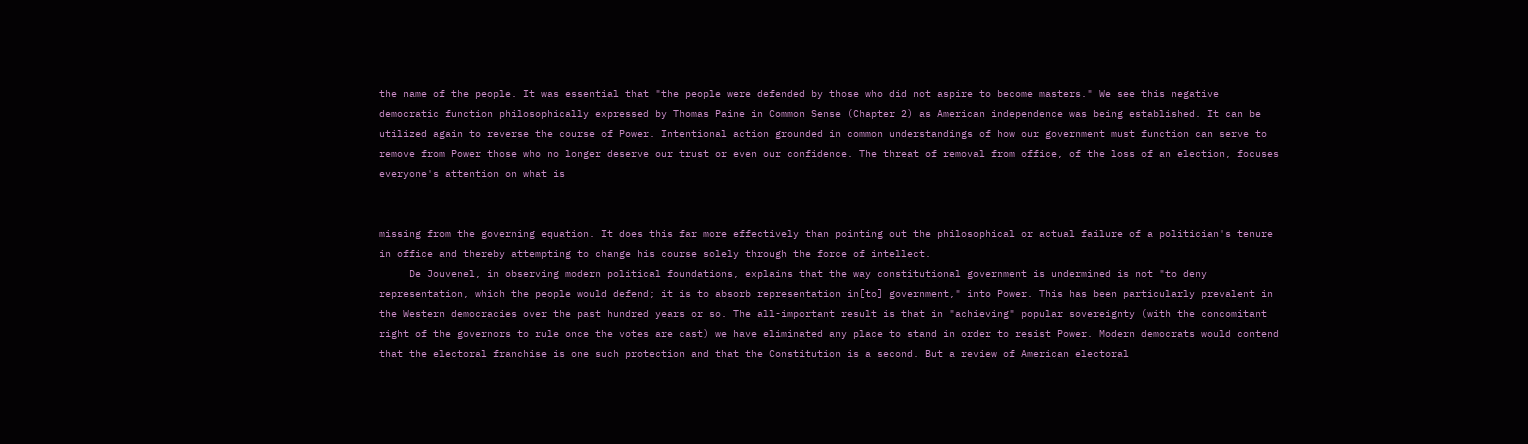the name of the people. It was essential that "the people were defended by those who did not aspire to become masters." We see this negative democratic function philosophically expressed by Thomas Paine in Common Sense (Chapter 2) as American independence was being established. It can be utilized again to reverse the course of Power. Intentional action grounded in common understandings of how our government must function can serve to remove from Power those who no longer deserve our trust or even our confidence. The threat of removal from office, of the loss of an election, focuses everyone's attention on what is


missing from the governing equation. It does this far more effectively than pointing out the philosophical or actual failure of a politician's tenure in office and thereby attempting to change his course solely through the force of intellect.
     De Jouvenel, in observing modern political foundations, explains that the way constitutional government is undermined is not "to deny representation, which the people would defend; it is to absorb representation in[to] government," into Power. This has been particularly prevalent in the Western democracies over the past hundred years or so. The all-important result is that in "achieving" popular sovereignty (with the concomitant right of the governors to rule once the votes are cast) we have eliminated any place to stand in order to resist Power. Modern democrats would contend that the electoral franchise is one such protection and that the Constitution is a second. But a review of American electoral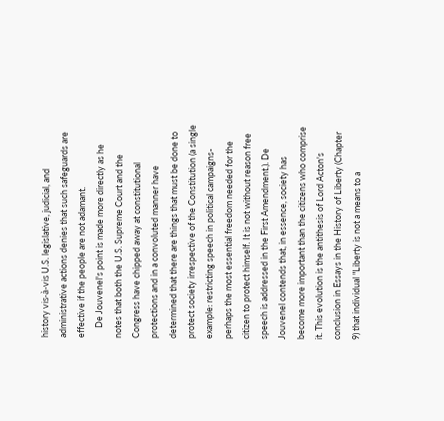history vis-à-vis U.S. legislative, judicial, and administrative actions denies that such safeguards are effective if the people are not adamant.
     De Jouvenel's point is made more directly as he notes that both the U.S. Supreme Court and the Congress have chipped away at constitutional protections and in a convoluted manner have determined that there are things that must be done to protect society irrespective of the Constitution (a single example: restricting speech in political campaigns-perhaps the most essential freedom needed for the citizen to protect himself. It is not without reason free speech is addressed in the First Amendment.). De Jouvenel contends that, in essence, society has become more important than the citizens who comprise it. This evolution is the antithesis of Lord Acton's
conclusion in Essays in the History of Liberty (Chapter 9) that individual "Liberty is not a means to a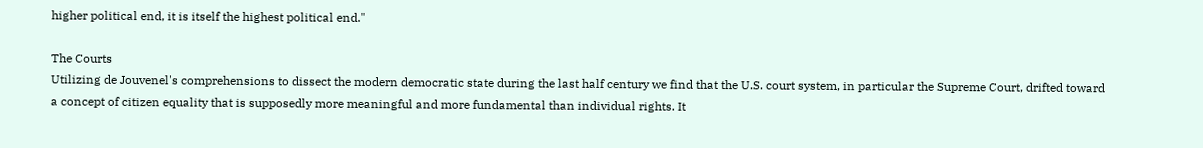higher political end, it is itself the highest political end."

The Courts
Utilizing de Jouvenel's comprehensions to dissect the modern democratic state during the last half century we find that the U.S. court system, in particular the Supreme Court, drifted toward a concept of citizen equality that is supposedly more meaningful and more fundamental than individual rights. It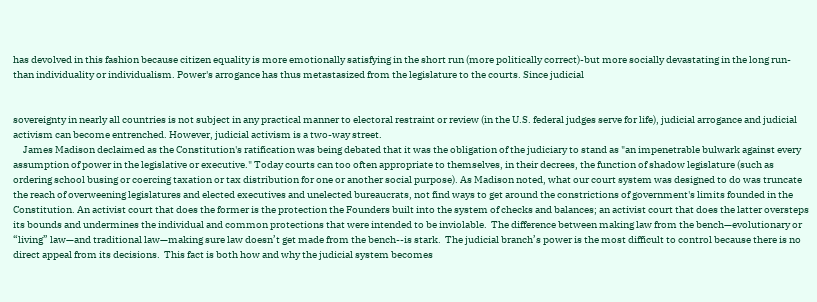has devolved in this fashion because citizen equality is more emotionally satisfying in the short run (more politically correct)-but more socially devastating in the long run-than individuality or individualism. Power's arrogance has thus metastasized from the legislature to the courts. Since judicial


sovereignty in nearly all countries is not subject in any practical manner to electoral restraint or review (in the U.S. federal judges serve for life), judicial arrogance and judicial activism can become entrenched. However, judicial activism is a two-way street.
     James Madison declaimed as the Constitution's ratification was being debated that it was the obligation of the judiciary to stand as "an impenetrable bulwark against every assumption of power in the legislative or executive." Today courts can too often appropriate to themselves, in their decrees, the function of shadow legislature (such as ordering school busing or coercing taxation or tax distribution for one or another social purpose). As Madison noted, what our court system was designed to do was truncate the reach of overweening legislatures and elected executives and unelected bureaucrats, not find ways to get around the constrictions of government's limits founded in the Constitution. An activist court that does the former is the protection the Founders built into the system of checks and balances; an activist court that does the latter oversteps its bounds and undermines the individual and common protections that were intended to be inviolable.  The difference between making law from the bench—evolutionary or “living” law—and traditional law—making sure law doesn’t get made from the bench--is stark.  The judicial branch’s power is the most difficult to control because there is no direct appeal from its decisions.  This fact is both how and why the judicial system becomes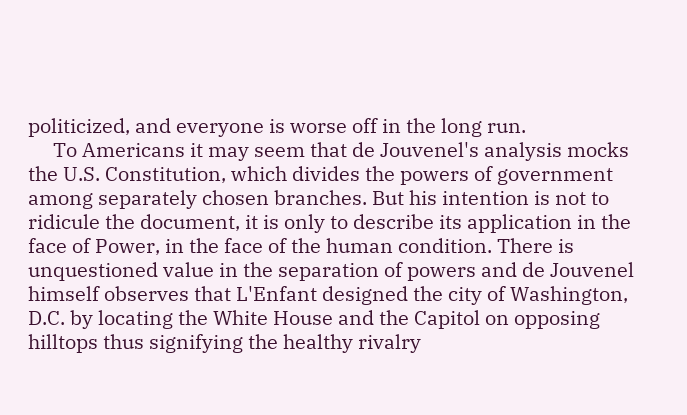politicized, and everyone is worse off in the long run.
     To Americans it may seem that de Jouvenel's analysis mocks the U.S. Constitution, which divides the powers of government among separately chosen branches. But his intention is not to ridicule the document, it is only to describe its application in the face of Power, in the face of the human condition. There is unquestioned value in the separation of powers and de Jouvenel himself observes that L'Enfant designed the city of Washington, D.C. by locating the White House and the Capitol on opposing hilltops thus signifying the healthy rivalry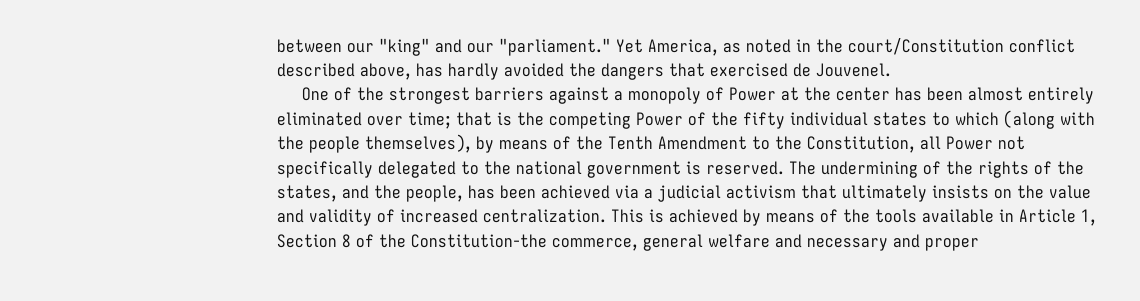between our "king" and our "parliament." Yet America, as noted in the court/Constitution conflict described above, has hardly avoided the dangers that exercised de Jouvenel.
     One of the strongest barriers against a monopoly of Power at the center has been almost entirely eliminated over time; that is the competing Power of the fifty individual states to which (along with the people themselves), by means of the Tenth Amendment to the Constitution, all Power not specifically delegated to the national government is reserved. The undermining of the rights of the states, and the people, has been achieved via a judicial activism that ultimately insists on the value and validity of increased centralization. This is achieved by means of the tools available in Article 1, Section 8 of the Constitution-the commerce, general welfare and necessary and proper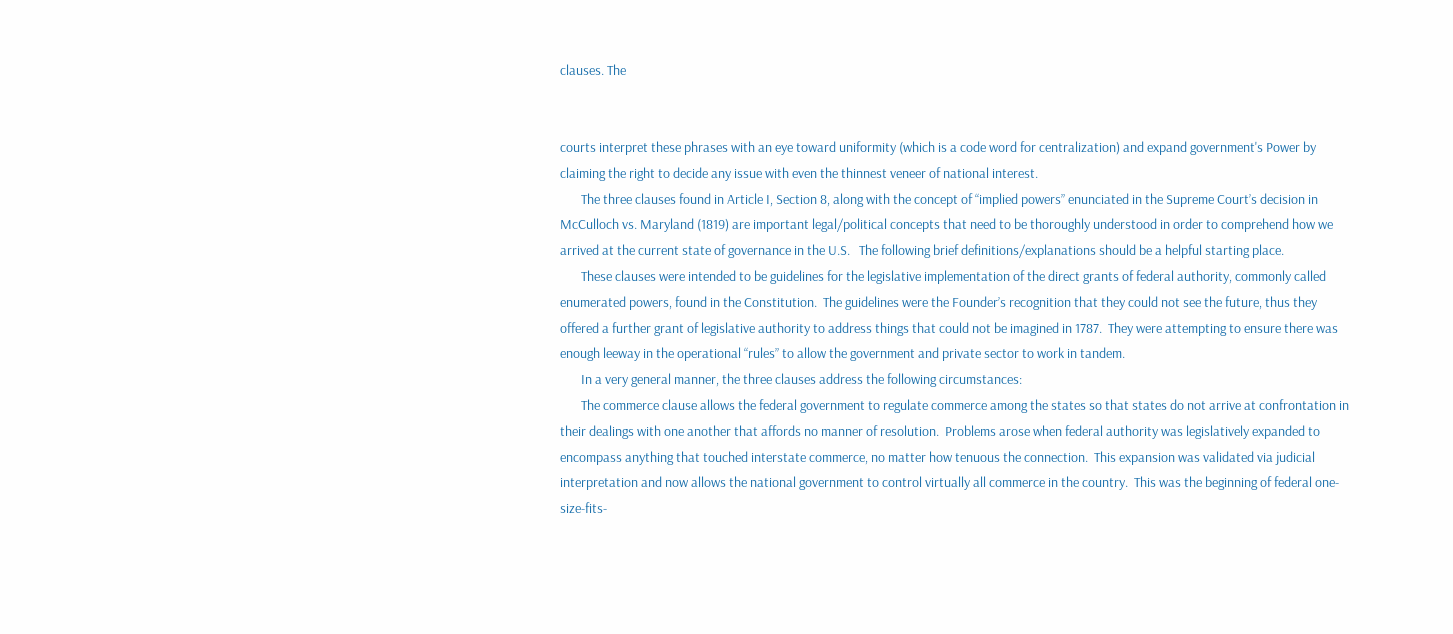clauses. The


courts interpret these phrases with an eye toward uniformity (which is a code word for centralization) and expand government's Power by claiming the right to decide any issue with even the thinnest veneer of national interest.
       The three clauses found in Article I, Section 8, along with the concept of “implied powers” enunciated in the Supreme Court’s decision in McCulloch vs. Maryland (1819) are important legal/political concepts that need to be thoroughly understood in order to comprehend how we arrived at the current state of governance in the U.S.   The following brief definitions/explanations should be a helpful starting place.
       These clauses were intended to be guidelines for the legislative implementation of the direct grants of federal authority, commonly called enumerated powers, found in the Constitution.  The guidelines were the Founder’s recognition that they could not see the future, thus they offered a further grant of legislative authority to address things that could not be imagined in 1787.  They were attempting to ensure there was enough leeway in the operational “rules” to allow the government and private sector to work in tandem.
       In a very general manner, the three clauses address the following circumstances:
       The commerce clause allows the federal government to regulate commerce among the states so that states do not arrive at confrontation in their dealings with one another that affords no manner of resolution.  Problems arose when federal authority was legislatively expanded to encompass anything that touched interstate commerce, no matter how tenuous the connection.  This expansion was validated via judicial interpretation and now allows the national government to control virtually all commerce in the country.  This was the beginning of federal one-size-fits-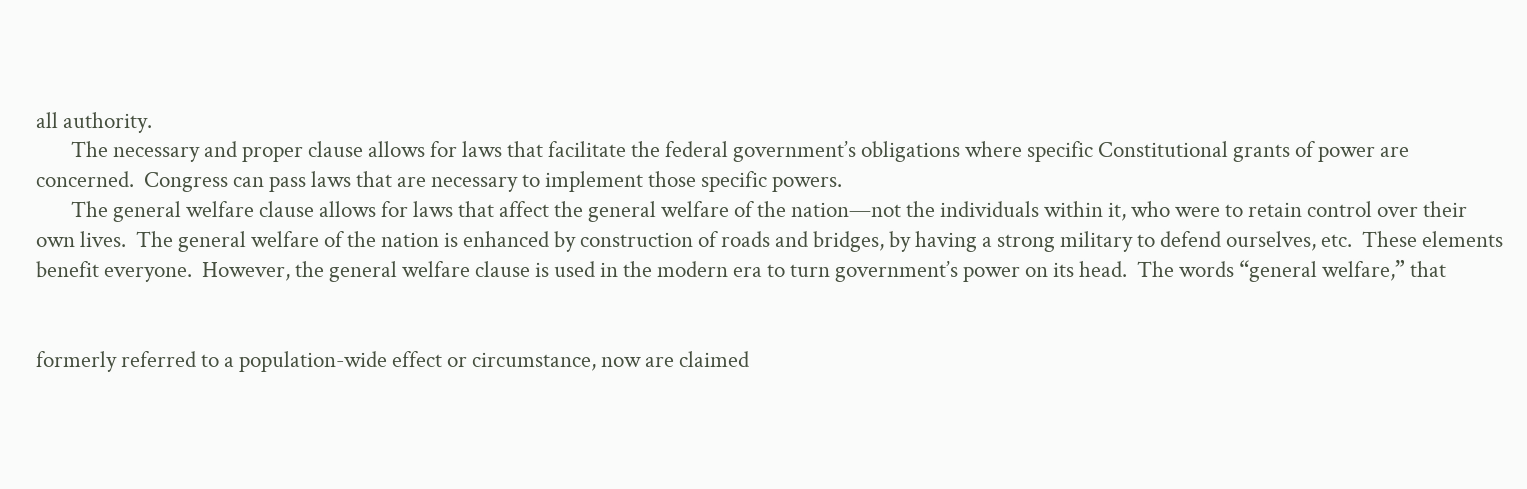all authority.
       The necessary and proper clause allows for laws that facilitate the federal government’s obligations where specific Constitutional grants of power are concerned.  Congress can pass laws that are necessary to implement those specific powers.
       The general welfare clause allows for laws that affect the general welfare of the nation—not the individuals within it, who were to retain control over their own lives.  The general welfare of the nation is enhanced by construction of roads and bridges, by having a strong military to defend ourselves, etc.  These elements benefit everyone.  However, the general welfare clause is used in the modern era to turn government’s power on its head.  The words “general welfare,” that


formerly referred to a population-wide effect or circumstance, now are claimed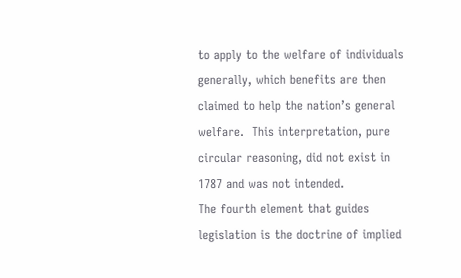to apply to the welfare of individuals generally, which benefits are then claimed to help the nation’s general welfare.  This interpretation, pure circular reasoning, did not exist in 1787 and was not intended.
The fourth element that guides legislation is the doctrine of implied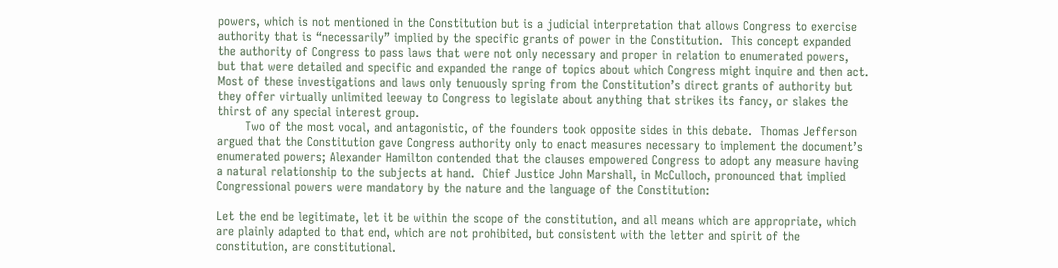powers, which is not mentioned in the Constitution but is a judicial interpretation that allows Congress to exercise authority that is “necessarily” implied by the specific grants of power in the Constitution.  This concept expanded the authority of Congress to pass laws that were not only necessary and proper in relation to enumerated powers, but that were detailed and specific and expanded the range of topics about which Congress might inquire and then act.  Most of these investigations and laws only tenuously spring from the Constitution’s direct grants of authority but they offer virtually unlimited leeway to Congress to legislate about anything that strikes its fancy, or slakes the thirst of any special interest group.
       Two of the most vocal, and antagonistic, of the founders took opposite sides in this debate.  Thomas Jefferson argued that the Constitution gave Congress authority only to enact measures necessary to implement the document’s enumerated powers; Alexander Hamilton contended that the clauses empowered Congress to adopt any measure having a natural relationship to the subjects at hand.  Chief Justice John Marshall, in McCulloch, pronounced that implied Congressional powers were mandatory by the nature and the language of the Constitution:

Let the end be legitimate, let it be within the scope of the constitution, and all means which are appropriate, which are plainly adapted to that end, which are not prohibited, but consistent with the letter and spirit of the constitution, are constitutional.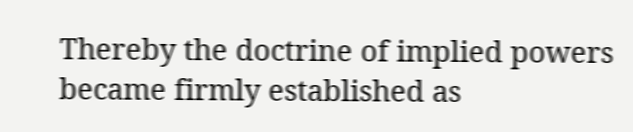Thereby the doctrine of implied powers became firmly established as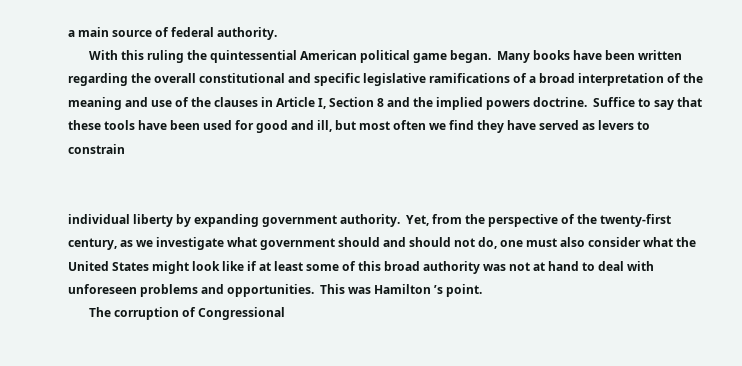a main source of federal authority.
       With this ruling the quintessential American political game began.  Many books have been written regarding the overall constitutional and specific legislative ramifications of a broad interpretation of the meaning and use of the clauses in Article I, Section 8 and the implied powers doctrine.  Suffice to say that these tools have been used for good and ill, but most often we find they have served as levers to constrain


individual liberty by expanding government authority.  Yet, from the perspective of the twenty-first century, as we investigate what government should and should not do, one must also consider what the United States might look like if at least some of this broad authority was not at hand to deal with unforeseen problems and opportunities.  This was Hamilton ’s point.
       The corruption of Congressional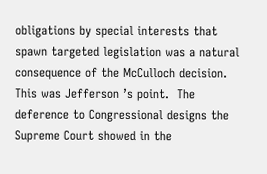obligations by special interests that spawn targeted legislation was a natural consequence of the McCulloch decision.  This was Jefferson ’s point.  The deference to Congressional designs the Supreme Court showed in the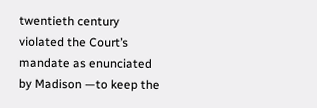twentieth century violated the Court’s mandate as enunciated by Madison —to keep the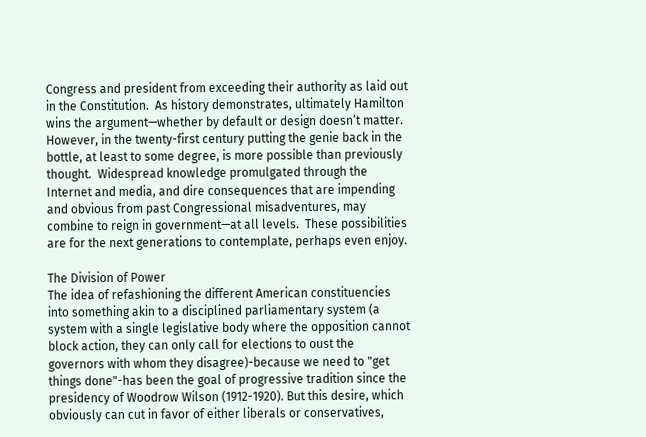Congress and president from exceeding their authority as laid out in the Constitution.  As history demonstrates, ultimately Hamilton wins the argument—whether by default or design doesn’t matter.  However, in the twenty-first century putting the genie back in the bottle, at least to some degree, is more possible than previously thought.  Widespread knowledge promulgated through the Internet and media, and dire consequences that are impending and obvious from past Congressional misadventures, may combine to reign in government—at all levels.  These possibilities are for the next generations to contemplate, perhaps even enjoy.

The Division of Power
The idea of refashioning the different American constituencies into something akin to a disciplined parliamentary system (a system with a single legislative body where the opposition cannot block action, they can only call for elections to oust the governors with whom they disagree)-because we need to "get things done"-has been the goal of progressive tradition since the presidency of Woodrow Wilson (1912-1920). But this desire, which obviously can cut in favor of either liberals or conservatives,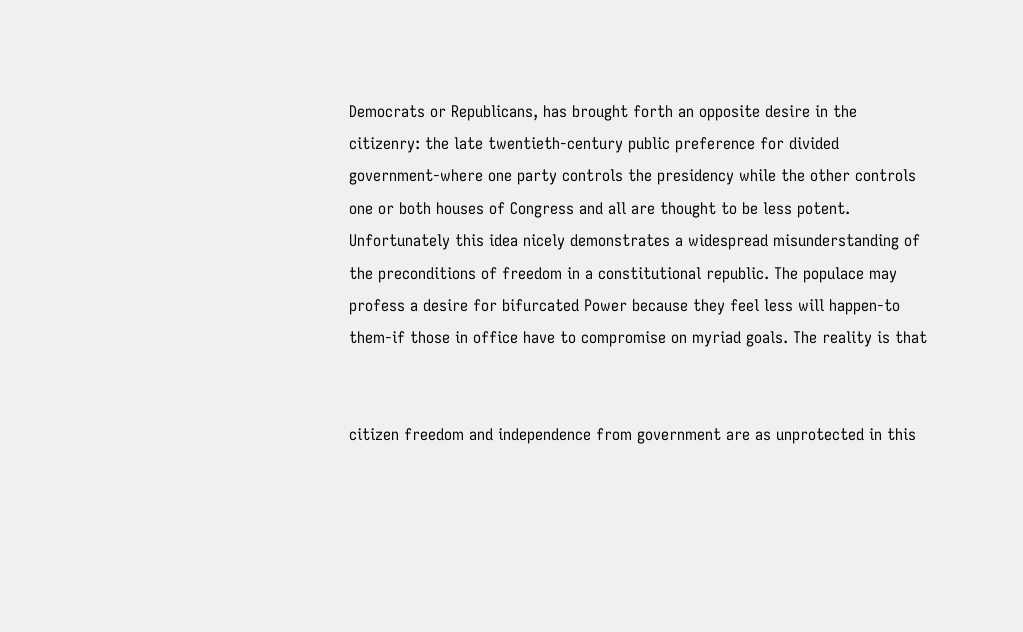Democrats or Republicans, has brought forth an opposite desire in the citizenry: the late twentieth-century public preference for divided government-where one party controls the presidency while the other controls one or both houses of Congress and all are thought to be less potent. Unfortunately this idea nicely demonstrates a widespread misunderstanding of the preconditions of freedom in a constitutional republic. The populace may profess a desire for bifurcated Power because they feel less will happen-to them-if those in office have to compromise on myriad goals. The reality is that


citizen freedom and independence from government are as unprotected in this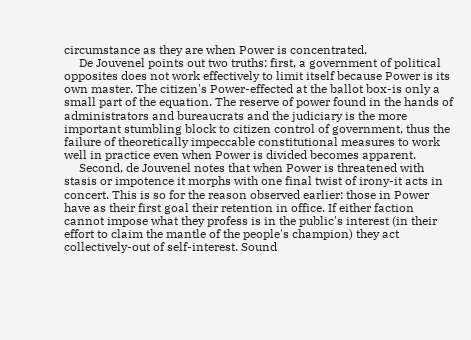circumstance as they are when Power is concentrated.
     De Jouvenel points out two truths: first, a government of political opposites does not work effectively to limit itself because Power is its own master. The citizen's Power-effected at the ballot box-is only a small part of the equation. The reserve of power found in the hands of administrators and bureaucrats and the judiciary is the more important stumbling block to citizen control of government, thus the failure of theoretically impeccable constitutional measures to work well in practice even when Power is divided becomes apparent.
     Second, de Jouvenel notes that when Power is threatened with stasis or impotence it morphs with one final twist of irony-it acts in concert. This is so for the reason observed earlier: those in Power have as their first goal their retention in office. If either faction cannot impose what they profess is in the public's interest (in their effort to claim the mantle of the people's champion) they act collectively-out of self-interest. Sound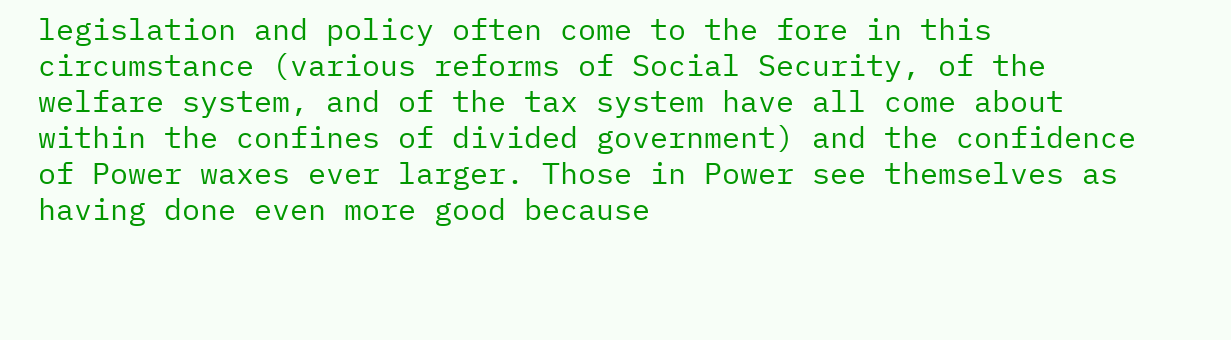legislation and policy often come to the fore in this circumstance (various reforms of Social Security, of the welfare system, and of the tax system have all come about within the confines of divided government) and the confidence of Power waxes ever larger. Those in Power see themselves as having done even more good because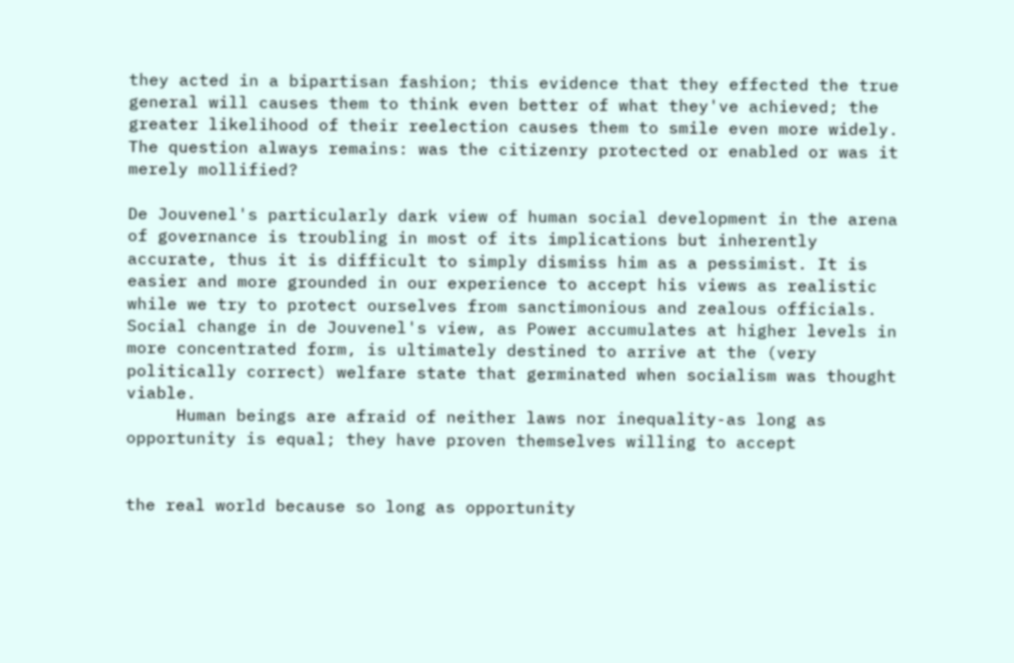they acted in a bipartisan fashion; this evidence that they effected the true general will causes them to think even better of what they've achieved; the greater likelihood of their reelection causes them to smile even more widely. The question always remains: was the citizenry protected or enabled or was it merely mollified?

De Jouvenel's particularly dark view of human social development in the arena of governance is troubling in most of its implications but inherently accurate, thus it is difficult to simply dismiss him as a pessimist. It is easier and more grounded in our experience to accept his views as realistic while we try to protect ourselves from sanctimonious and zealous officials. Social change in de Jouvenel's view, as Power accumulates at higher levels in more concentrated form, is ultimately destined to arrive at the (very politically correct) welfare state that germinated when socialism was thought viable.
     Human beings are afraid of neither laws nor inequality-as long as opportunity is equal; they have proven themselves willing to accept


the real world because so long as opportunity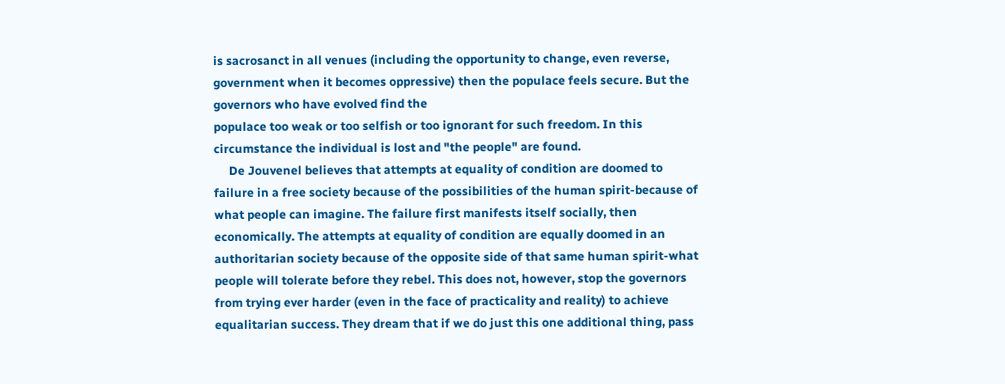is sacrosanct in all venues (including the opportunity to change, even reverse, government when it becomes oppressive) then the populace feels secure. But the governors who have evolved find the
populace too weak or too selfish or too ignorant for such freedom. In this circumstance the individual is lost and "the people" are found.
     De Jouvenel believes that attempts at equality of condition are doomed to failure in a free society because of the possibilities of the human spirit-because of what people can imagine. The failure first manifests itself socially, then economically. The attempts at equality of condition are equally doomed in an authoritarian society because of the opposite side of that same human spirit-what people will tolerate before they rebel. This does not, however, stop the governors from trying ever harder (even in the face of practicality and reality) to achieve equalitarian success. They dream that if we do just this one additional thing, pass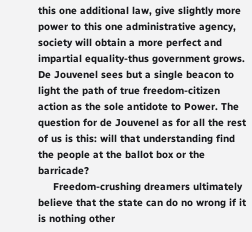this one additional law, give slightly more power to this one administrative agency, society will obtain a more perfect and impartial equality-thus government grows. De Jouvenel sees but a single beacon to light the path of true freedom-citizen action as the sole antidote to Power. The question for de Jouvenel as for all the rest of us is this: will that understanding find the people at the ballot box or the barricade?
     Freedom-crushing dreamers ultimately believe that the state can do no wrong if it is nothing other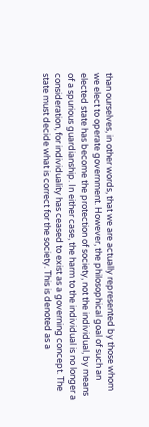than ourselves, in other words, that we are actually represented by those whom we elect to operate government. However, the philosophical goal of such an elected state has become the protection of society, not the individual, by means of a spurious guardianship. In either case, the harm to the individual is no longer a consideration, for individuality has ceased to exist as a governing concept. The state must decide what is correct for the society. This is denoted as a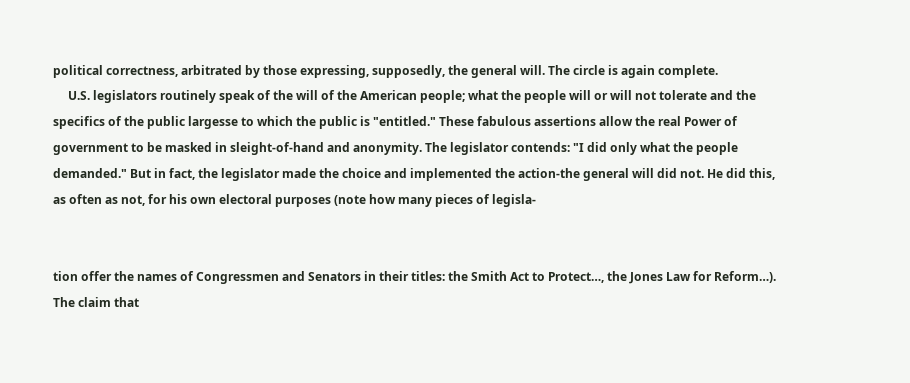political correctness, arbitrated by those expressing, supposedly, the general will. The circle is again complete.
     U.S. legislators routinely speak of the will of the American people; what the people will or will not tolerate and the specifics of the public largesse to which the public is "entitled." These fabulous assertions allow the real Power of government to be masked in sleight-of-hand and anonymity. The legislator contends: "I did only what the people demanded." But in fact, the legislator made the choice and implemented the action-the general will did not. He did this, as often as not, for his own electoral purposes (note how many pieces of legisla-


tion offer the names of Congressmen and Senators in their titles: the Smith Act to Protect…, the Jones Law for Reform…). The claim that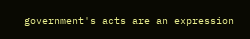government's acts are an expression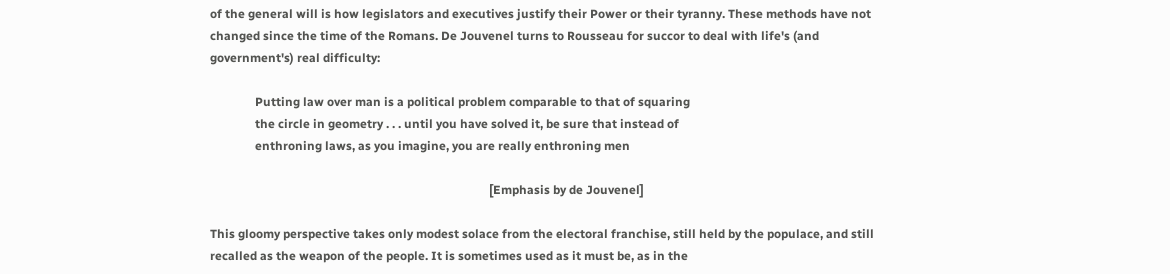of the general will is how legislators and executives justify their Power or their tyranny. These methods have not changed since the time of the Romans. De Jouvenel turns to Rousseau for succor to deal with life's (and government's) real difficulty:

               Putting law over man is a political problem comparable to that of squaring
               the circle in geometry . . . until you have solved it, be sure that instead of
               enthroning laws, as you imagine, you are really enthroning men

                                                                                             [Emphasis by de Jouvenel]

This gloomy perspective takes only modest solace from the electoral franchise, still held by the populace, and still recalled as the weapon of the people. It is sometimes used as it must be, as in the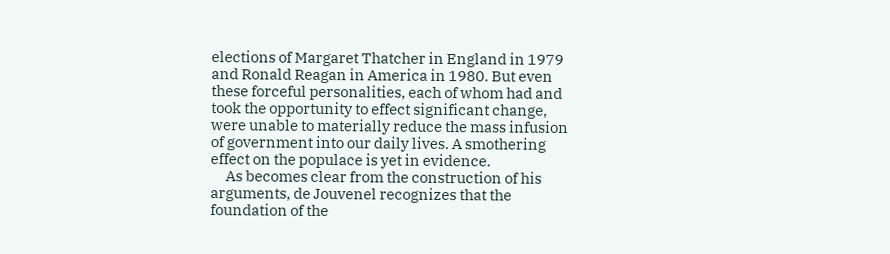elections of Margaret Thatcher in England in 1979 and Ronald Reagan in America in 1980. But even these forceful personalities, each of whom had and took the opportunity to effect significant change, were unable to materially reduce the mass infusion of government into our daily lives. A smothering effect on the populace is yet in evidence.
     As becomes clear from the construction of his arguments, de Jouvenel recognizes that the foundation of the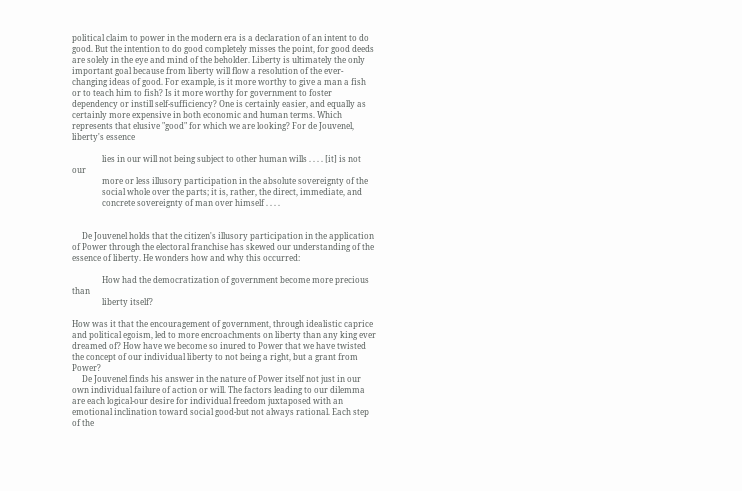political claim to power in the modern era is a declaration of an intent to do good. But the intention to do good completely misses the point, for good deeds are solely in the eye and mind of the beholder. Liberty is ultimately the only important goal because from liberty will flow a resolution of the ever-changing ideas of good. For example, is it more worthy to give a man a fish or to teach him to fish? Is it more worthy for government to foster dependency or instill self-sufficiency? One is certainly easier, and equally as certainly more expensive in both economic and human terms. Which represents that elusive "good" for which we are looking? For de Jouvenel, liberty's essence

               lies in our will not being subject to other human wills . . . . [it] is not our
               more or less illusory participation in the absolute sovereignty of the
               social whole over the parts; it is, rather, the direct, immediate, and
               concrete sovereignty of man over himself . . . .


     De Jouvenel holds that the citizen's illusory participation in the application of Power through the electoral franchise has skewed our understanding of the essence of liberty. He wonders how and why this occurred:

               How had the democratization of government become more precious than
               liberty itself?

How was it that the encouragement of government, through idealistic caprice and political egoism, led to more encroachments on liberty than any king ever dreamed of? How have we become so inured to Power that we have twisted the concept of our individual liberty to not being a right, but a grant from Power?
     De Jouvenel finds his answer in the nature of Power itself not just in our own individual failure of action or will. The factors leading to our dilemma are each logical-our desire for individual freedom juxtaposed with an emotional inclination toward social good-but not always rational. Each step of the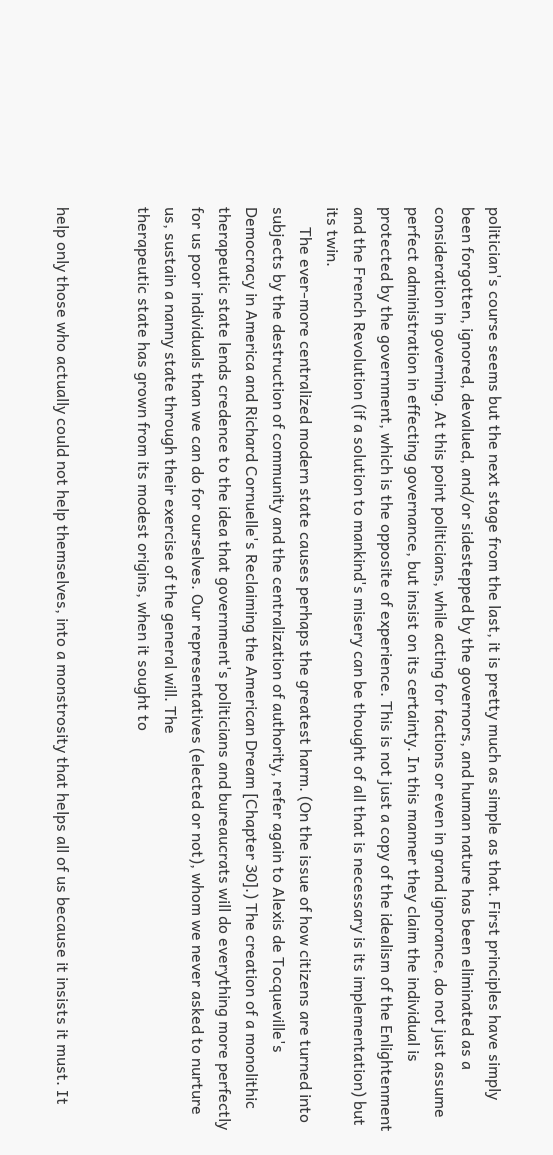politician's course seems but the next stage from the last, it is pretty much as simple as that. First principles have simply been forgotten, ignored, devalued, and/or sidestepped by the governors, and human nature has been eliminated as a consideration in governing. At this point politicians, while acting for factions or even in grand ignorance, do not just assume perfect administration in effecting governance, but insist on its certainty. In this manner they claim the individual is protected by the government, which is the opposite of experience. This is not just a copy of the idealism of the Enlightenment and the French Revolution (if a solution to mankind's misery can be thought of all that is necessary is its implementation) but its twin.
     The ever-more centralized modern state causes perhaps the greatest harm. (On the issue of how citizens are turned into subjects by the destruction of community and the centralization of authority, refer again to Alexis de Tocqueville's Democracy in America and Richard Cornuelle's Reclaiming the American Dream [Chapter 30].) The creation of a monolithic therapeutic state lends credence to the idea that government's politicians and bureaucrats will do everything more perfectly for us poor individuals than we can do for ourselves. Our representatives (elected or not), whom we never asked to nurture us, sustain a nanny state through their exercise of the general will. The
therapeutic state has grown from its modest origins, when it sought to


help only those who actually could not help themselves, into a monstrosity that helps all of us because it insists it must. It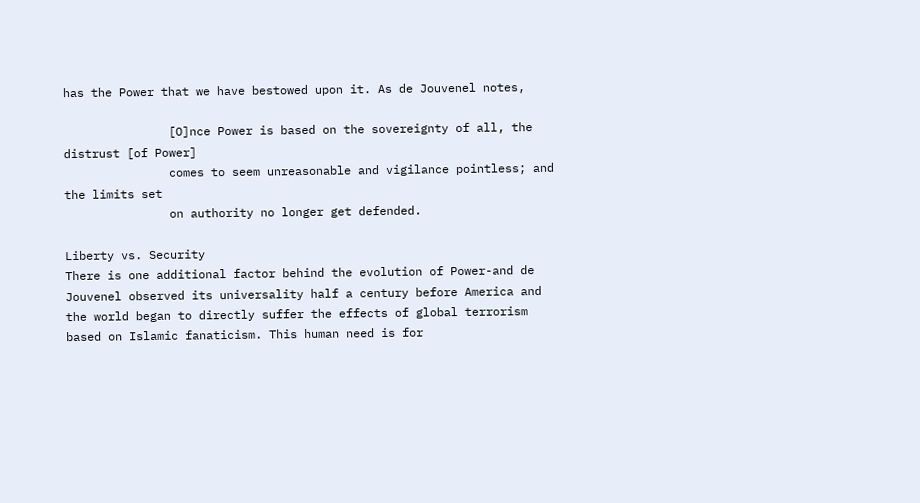has the Power that we have bestowed upon it. As de Jouvenel notes,

               [O]nce Power is based on the sovereignty of all, the distrust [of Power]
               comes to seem unreasonable and vigilance pointless; and the limits set
               on authority no longer get defended.

Liberty vs. Security
There is one additional factor behind the evolution of Power-and de Jouvenel observed its universality half a century before America and the world began to directly suffer the effects of global terrorism based on Islamic fanaticism. This human need is for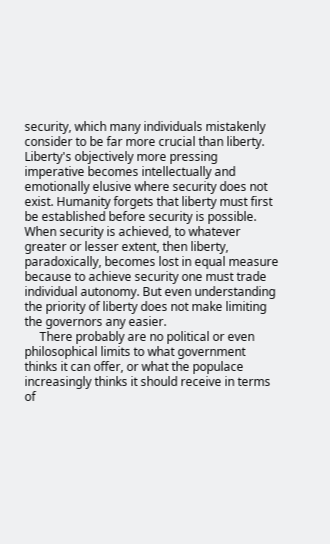security, which many individuals mistakenly consider to be far more crucial than liberty. Liberty's objectively more pressing imperative becomes intellectually and emotionally elusive where security does not exist. Humanity forgets that liberty must first be established before security is possible. When security is achieved, to whatever greater or lesser extent, then liberty, paradoxically, becomes lost in equal measure because to achieve security one must trade individual autonomy. But even understanding the priority of liberty does not make limiting the governors any easier.
     There probably are no political or even philosophical limits to what government thinks it can offer, or what the populace increasingly thinks it should receive in terms of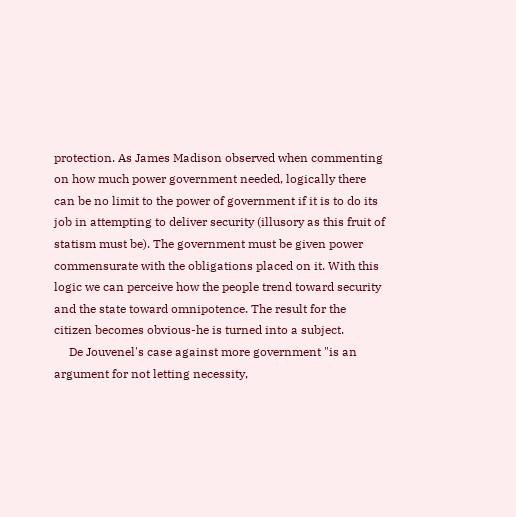protection. As James Madison observed when commenting on how much power government needed, logically there can be no limit to the power of government if it is to do its job in attempting to deliver security (illusory as this fruit of statism must be). The government must be given power commensurate with the obligations placed on it. With this logic we can perceive how the people trend toward security and the state toward omnipotence. The result for the citizen becomes obvious-he is turned into a subject.
     De Jouvenel's case against more government "is an argument for not letting necessity,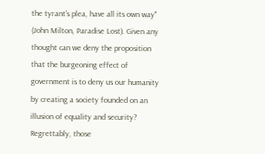the tyrant's plea, have all its own way" (John Milton, Paradise Lost). Given any thought can we deny the proposition that the burgeoning effect of government is to deny us our humanity by creating a society founded on an illusion of equality and security? Regrettably, those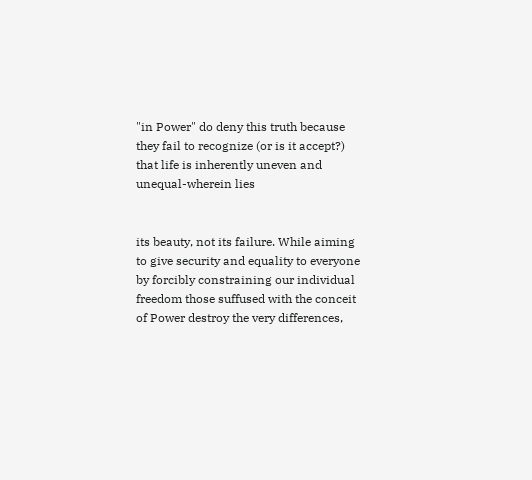"in Power" do deny this truth because they fail to recognize (or is it accept?) that life is inherently uneven and unequal-wherein lies


its beauty, not its failure. While aiming to give security and equality to everyone by forcibly constraining our individual freedom those suffused with the conceit of Power destroy the very differences,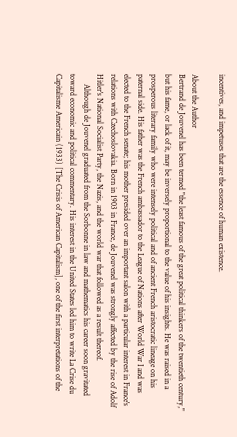incentives, and impetuses that are the essence of human existence.

About the Author
Bertrand de Jouvenel has been termed "the least famous of the great political thinkers of the twentieth century," but his fame, or lack of it, may be inversely proportional to the value of his insights. He was raised in a prosperous literary family who were intensely political and of ancient French aristocratic lineage on his paternal side. His father was the French ambassador to the League of Nations after World War I and was elected to the French senate; his mother presided over an important salon with a particular interest in France's relations with Czechoslovakia. Born in 1903 in France, de Jouvenel was strongly affected by the rise of Adolf Hitler's National Socialist Party, the Nazis, and the world war that followed as a result thereof.
     Although de Jouvenel graduated from the Sorbonne in law and mathematics his career soon gravitated toward economic and political commentary. His interest in the United States led him to write La Crise du Capitalisme Americain (1933) [The Crisis of American Capitalism], one of the first interpretations of the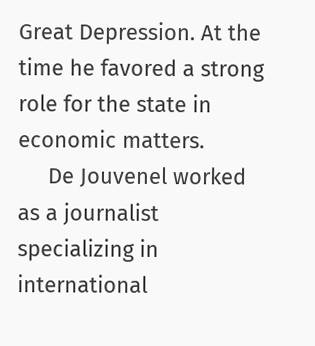Great Depression. At the time he favored a strong role for the state in economic matters.
     De Jouvenel worked as a journalist specializing in international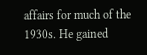affairs for much of the 1930s. He gained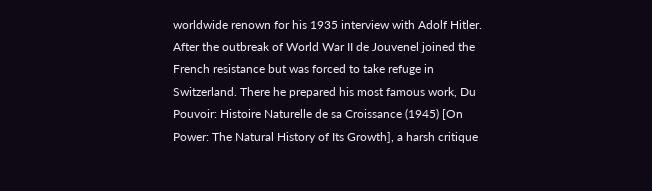worldwide renown for his 1935 interview with Adolf Hitler. After the outbreak of World War II de Jouvenel joined the French resistance but was forced to take refuge in Switzerland. There he prepared his most famous work, Du Pouvoir: Histoire Naturelle de sa Croissance (1945) [On Power: The Natural History of Its Growth], a harsh critique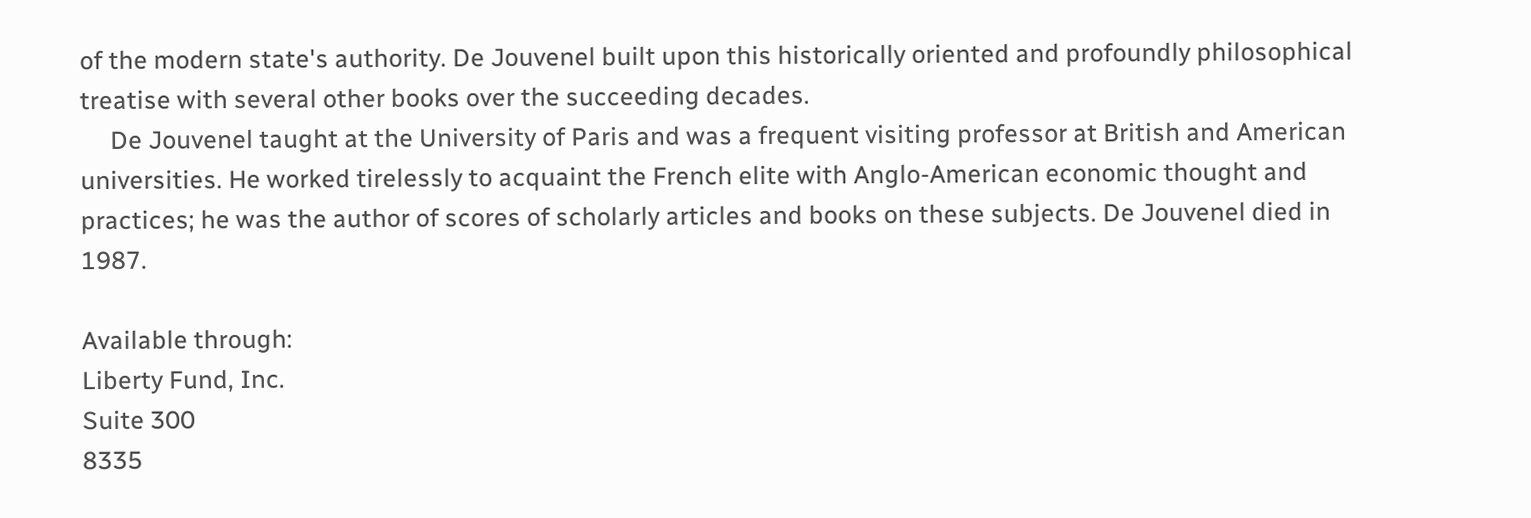of the modern state's authority. De Jouvenel built upon this historically oriented and profoundly philosophical treatise with several other books over the succeeding decades.
     De Jouvenel taught at the University of Paris and was a frequent visiting professor at British and American universities. He worked tirelessly to acquaint the French elite with Anglo-American economic thought and practices; he was the author of scores of scholarly articles and books on these subjects. De Jouvenel died in 1987.

Available through:
Liberty Fund, Inc.
Suite 300
8335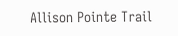Allison Pointe Trail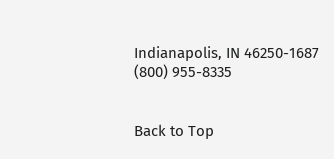Indianapolis, IN 46250-1687
(800) 955-8335


Back to Top